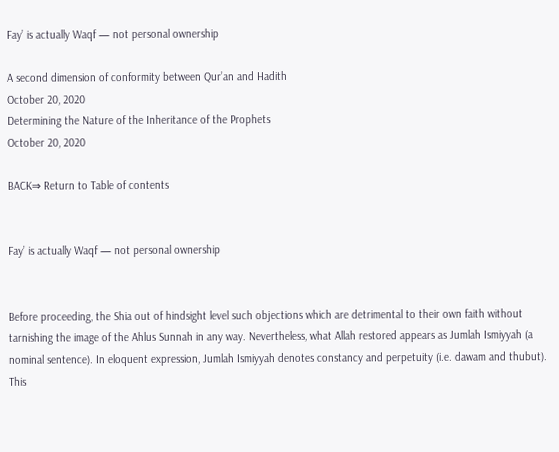Fay’ is actually Waqf — not personal ownership

A second dimension of conformity between Qur’an and Hadith
October 20, 2020
Determining the Nature of the Inheritance of the Prophets
October 20, 2020

BACK⇒ Return to Table of contents


Fay’ is actually Waqf — not personal ownership


Before proceeding, the Shia out of hindsight level such objections which are detrimental to their own faith without tarnishing the image of the Ahlus Sunnah in any way. Nevertheless, what Allah restored appears as Jumlah Ismiyyah (a nominal sentence). In eloquent expression, Jumlah Ismiyyah denotes constancy and perpetuity (i.e. dawam and thubut). This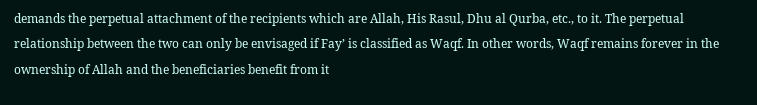demands the perpetual attachment of the recipients which are Allah, His Rasul, Dhu al Qurba, etc., to it. The perpetual relationship between the two can only be envisaged if Fay’ is classified as Waqf. In other words, Waqf remains forever in the ownership of Allah and the beneficiaries benefit from it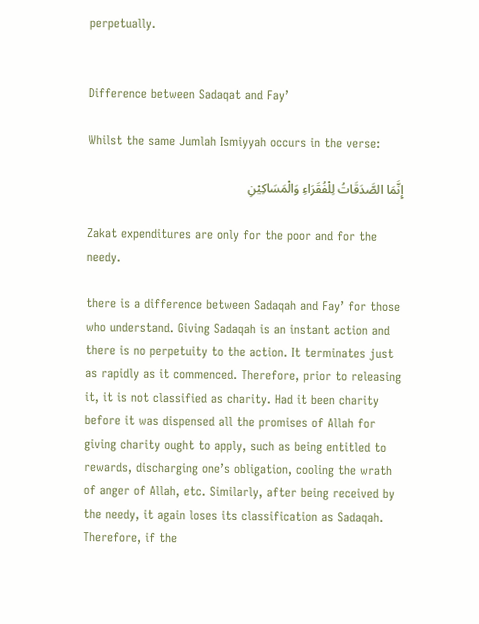perpetually.


Difference between Sadaqat and Fay’

Whilst the same Jumlah Ismiyyah occurs in the verse:

إِنَّمَا الصَّدَقَاتُ لِلْفُقَرَاءِ وَالْمَسَاكِيْنِ

Zakat expenditures are only for the poor and for the needy.

there is a difference between Sadaqah and Fay’ for those who understand. Giving Sadaqah is an instant action and there is no perpetuity to the action. It terminates just as rapidly as it commenced. Therefore, prior to releasing it, it is not classified as charity. Had it been charity before it was dispensed all the promises of Allah for giving charity ought to apply, such as being entitled to rewards, discharging one’s obligation, cooling the wrath of anger of Allah, etc. Similarly, after being received by the needy, it again loses its classification as Sadaqah. Therefore, if the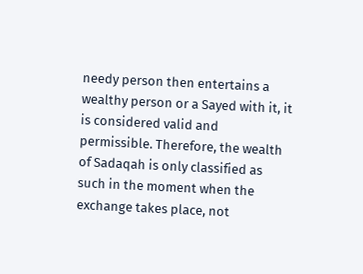needy person then entertains a wealthy person or a Sayed with it, it is considered valid and permissible. Therefore, the wealth of Sadaqah is only classified as such in the moment when the exchange takes place, not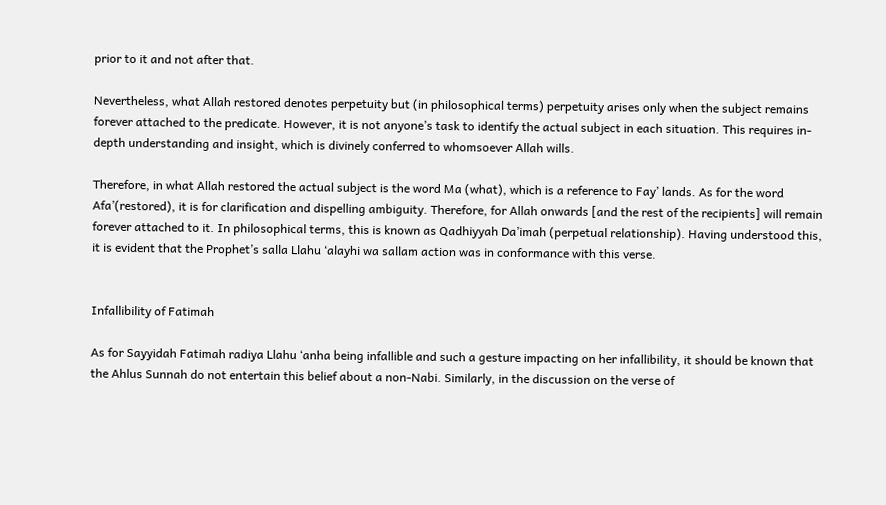prior to it and not after that.

Nevertheless, what Allah restored denotes perpetuity but (in philosophical terms) perpetuity arises only when the subject remains forever attached to the predicate. However, it is not anyone’s task to identify the actual subject in each situation. This requires in-depth understanding and insight, which is divinely conferred to whomsoever Allah wills.

Therefore, in what Allah restored the actual subject is the word Ma (what), which is a reference to Fay’ lands. As for the word Afa’(restored), it is for clarification and dispelling ambiguity. Therefore, for Allah onwards [and the rest of the recipients] will remain forever attached to it. In philosophical terms, this is known as Qadhiyyah Da’imah (perpetual relationship). Having understood this, it is evident that the Prophet’s salla Llahu ‘alayhi wa sallam action was in conformance with this verse.


Infallibility of Fatimah

As for Sayyidah Fatimah radiya Llahu ‘anha being infallible and such a gesture impacting on her infallibility, it should be known that the Ahlus Sunnah do not entertain this belief about a non-Nabi. Similarly, in the discussion on the verse of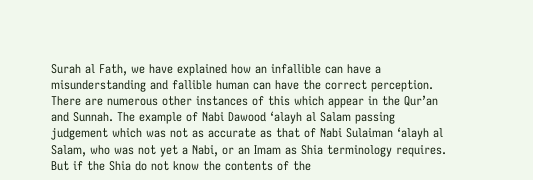Surah al Fath, we have explained how an infallible can have a misunderstanding and fallible human can have the correct perception. There are numerous other instances of this which appear in the Qur’an and Sunnah. The example of Nabi Dawood ‘alayh al Salam passing judgement which was not as accurate as that of Nabi Sulaiman ‘alayh al Salam, who was not yet a Nabi, or an Imam as Shia terminology requires. But if the Shia do not know the contents of the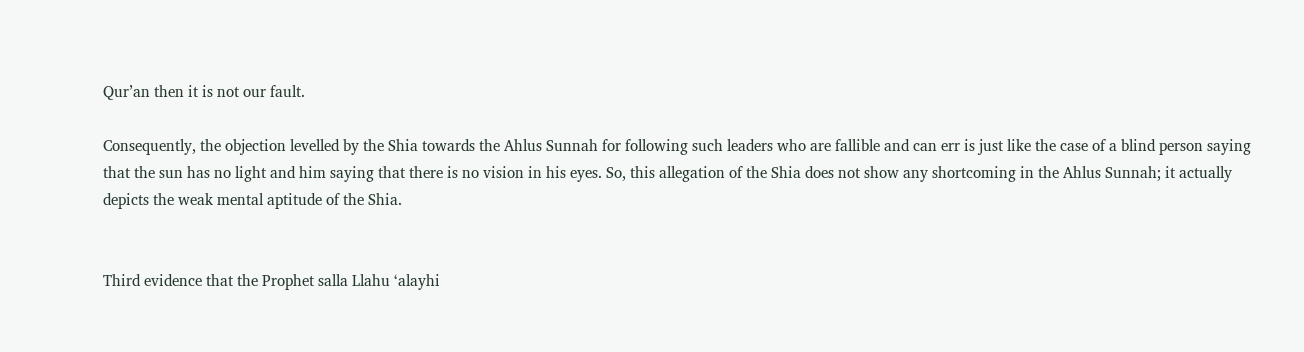Qur’an then it is not our fault.

Consequently, the objection levelled by the Shia towards the Ahlus Sunnah for following such leaders who are fallible and can err is just like the case of a blind person saying that the sun has no light and him saying that there is no vision in his eyes. So, this allegation of the Shia does not show any shortcoming in the Ahlus Sunnah; it actually depicts the weak mental aptitude of the Shia.


Third evidence that the Prophet salla Llahu ‘alayhi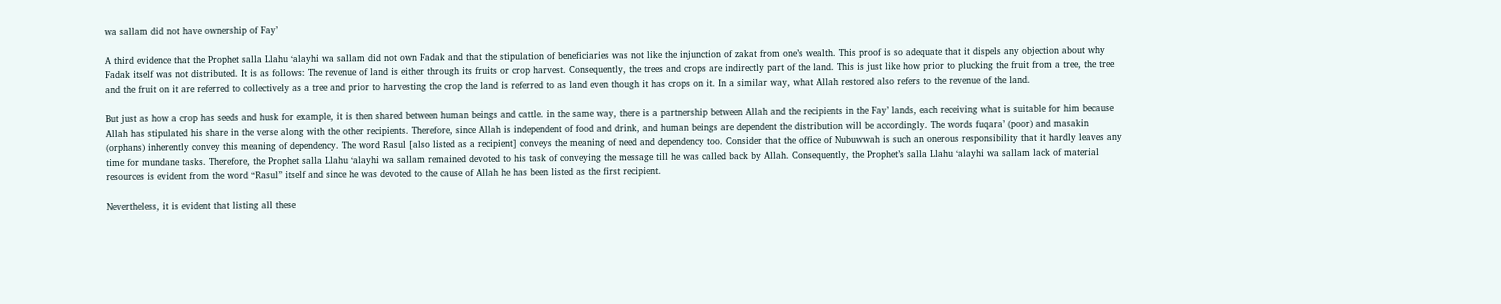wa sallam did not have ownership of Fay’

A third evidence that the Prophet salla Llahu ‘alayhi wa sallam did not own Fadak and that the stipulation of beneficiaries was not like the injunction of zakat from one’s wealth. This proof is so adequate that it dispels any objection about why Fadak itself was not distributed. It is as follows: The revenue of land is either through its fruits or crop harvest. Consequently, the trees and crops are indirectly part of the land. This is just like how prior to plucking the fruit from a tree, the tree and the fruit on it are referred to collectively as a tree and prior to harvesting the crop the land is referred to as land even though it has crops on it. In a similar way, what Allah restored also refers to the revenue of the land.

But just as how a crop has seeds and husk for example, it is then shared between human beings and cattle. in the same way, there is a partnership between Allah and the recipients in the Fay’ lands, each receiving what is suitable for him because Allah has stipulated his share in the verse along with the other recipients. Therefore, since Allah is independent of food and drink, and human beings are dependent the distribution will be accordingly. The words fuqara’ (poor) and masakin (orphans) inherently convey this meaning of dependency. The word Rasul [also listed as a recipient] conveys the meaning of need and dependency too. Consider that the office of Nubuwwah is such an onerous responsibility that it hardly leaves any time for mundane tasks. Therefore, the Prophet salla Llahu ‘alayhi wa sallam remained devoted to his task of conveying the message till he was called back by Allah. Consequently, the Prophet’s salla Llahu ‘alayhi wa sallam lack of material resources is evident from the word “Rasul” itself and since he was devoted to the cause of Allah he has been listed as the first recipient.

Nevertheless, it is evident that listing all these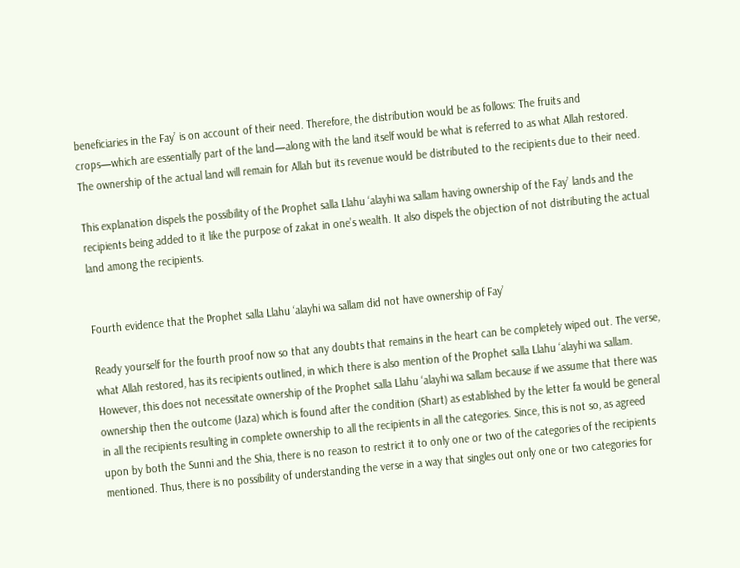beneficiaries in the Fay’ is on account of their need. Therefore, the distribution would be as follows: The fruits and crops—which are essentially part of the land—along with the land itself would be what is referred to as what Allah restored. The ownership of the actual land will remain for Allah but its revenue would be distributed to the recipients due to their need.

This explanation dispels the possibility of the Prophet salla Llahu ‘alayhi wa sallam having ownership of the Fay’ lands and the recipients being added to it like the purpose of zakat in one’s wealth. It also dispels the objection of not distributing the actual land among the recipients.


Fourth evidence that the Prophet salla Llahu ‘alayhi wa sallam did not have ownership of Fay’

Ready yourself for the fourth proof now so that any doubts that remains in the heart can be completely wiped out. The verse, what Allah restored, has its recipients outlined, in which there is also mention of the Prophet salla Llahu ‘alayhi wa sallam. However, this does not necessitate ownership of the Prophet salla Llahu ‘alayhi wa sallam because if we assume that there was ownership then the outcome (Jaza) which is found after the condition (Shart) as established by the letter fa would be general in all the recipients resulting in complete ownership to all the recipients in all the categories. Since, this is not so, as agreed upon by both the Sunni and the Shia, there is no reason to restrict it to only one or two of the categories of the recipients mentioned. Thus, there is no possibility of understanding the verse in a way that singles out only one or two categories for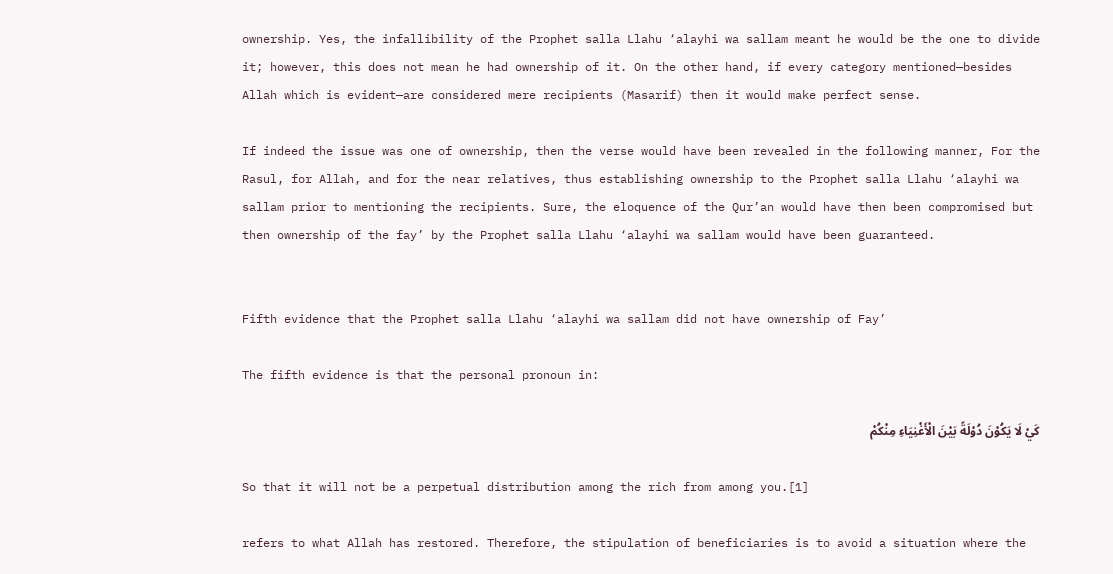ownership. Yes, the infallibility of the Prophet salla Llahu ‘alayhi wa sallam meant he would be the one to divide it; however, this does not mean he had ownership of it. On the other hand, if every category mentioned—besides Allah which is evident—are considered mere recipients (Masarif) then it would make perfect sense.

If indeed the issue was one of ownership, then the verse would have been revealed in the following manner, For the Rasul, for Allah, and for the near relatives, thus establishing ownership to the Prophet salla Llahu ‘alayhi wa sallam prior to mentioning the recipients. Sure, the eloquence of the Qur’an would have then been compromised but then ownership of the fay’ by the Prophet salla Llahu ‘alayhi wa sallam would have been guaranteed.


Fifth evidence that the Prophet salla Llahu ‘alayhi wa sallam did not have ownership of Fay’

The fifth evidence is that the personal pronoun in:

كَيْ لَا يَكُوْنَ دُوْلَةً بَيْنَ الْأَغْنِيَاءِ مِنْكُمْ

So that it will not be a perpetual distribution among the rich from among you.[1]

refers to what Allah has restored. Therefore, the stipulation of beneficiaries is to avoid a situation where the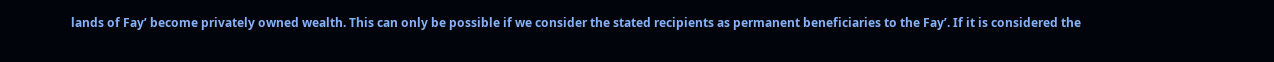lands of Fay’ become privately owned wealth. This can only be possible if we consider the stated recipients as permanent beneficiaries to the Fay’. If it is considered the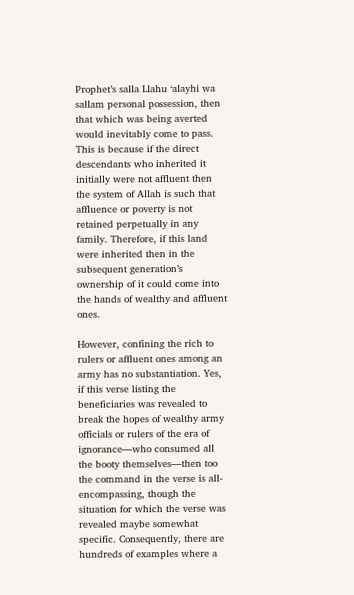Prophet’s salla Llahu ‘alayhi wa sallam personal possession, then that which was being averted would inevitably come to pass. This is because if the direct descendants who inherited it initially were not affluent then the system of Allah is such that affluence or poverty is not retained perpetually in any family. Therefore, if this land were inherited then in the subsequent generation’s ownership of it could come into the hands of wealthy and affluent ones.

However, confining the rich to rulers or affluent ones among an army has no substantiation. Yes, if this verse listing the beneficiaries was revealed to break the hopes of wealthy army officials or rulers of the era of ignorance—who consumed all the booty themselves—then too the command in the verse is all-encompassing, though the situation for which the verse was revealed maybe somewhat specific. Consequently, there are hundreds of examples where a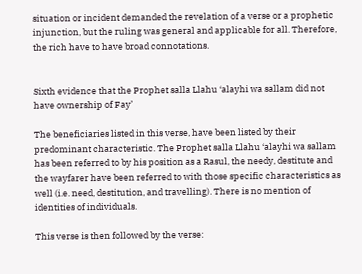situation or incident demanded the revelation of a verse or a prophetic injunction, but the ruling was general and applicable for all. Therefore, the rich have to have broad connotations.


Sixth evidence that the Prophet salla Llahu ‘alayhi wa sallam did not have ownership of Fay’

The beneficiaries listed in this verse, have been listed by their predominant characteristic. The Prophet salla Llahu ‘alayhi wa sallam has been referred to by his position as a Rasul, the needy, destitute and the wayfarer have been referred to with those specific characteristics as well (i.e. need, destitution, and travelling). There is no mention of identities of individuals.

This verse is then followed by the verse: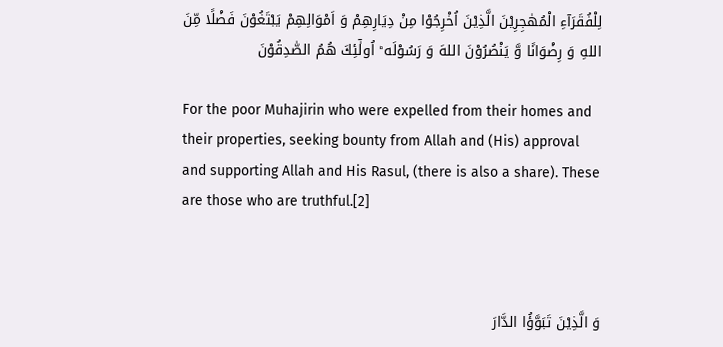لِلْفُقَرَآءِ الْمُهٰجِرِیْنَ الَّذِیْنَ اُخْرِجُوْا مِنْ دِیَارِهِمْ وَ اَمْوَالِهِمْ یَبْتَغُوْنَ فَضْلًا مِّنَ اللهِ وَ رِضْوَانًا وَّ یَنْصُرُوْنَ اللهَ وَ رَسُوْلَه ؕ اُولٰٓئِكَ هُمُ الصّٰدِقُوْنَ

For the poor Muhajirin who were expelled from their homes and their properties, seeking bounty from Allah and (His) approval and supporting Allah and His Rasul, (there is also a share). These are those who are truthful.[2]



وَ الَّذِیْنَ تَبَوَّؤُا الدَّارَ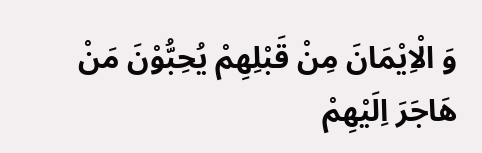وَ الْاِیْمَانَ مِنْ قَبْلِهِمْ یُحِبُّوْنَ مَنْ هَاجَرَ اِلَیْهِمْ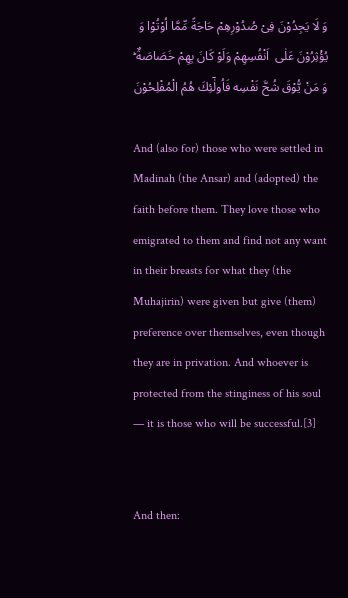وَ لَا یَجِدُوْنَ فِیْ صُدُوْرِهِمْ حَاجَةً مِّمَّا اُوْتُوْا وَ یُؤْثِرُوْنَ عَلٰی  اَنْفُسِهِمْ وَلَوْ کَانَ بِهِمْ خَصَاصَةٌ ؕ وَ مَنْ یُّوْقَ شُحَّ نَفْسِه فَاُولٰٓئِكَ هُمُ الْمُفْلِحُوْنَ

And (also for) those who were settled in Madinah (the Ansar) and (adopted) the faith before them. They love those who emigrated to them and find not any want in their breasts for what they (the Muhajirin) were given but give (them) preference over themselves, even though they are in privation. And whoever is protected from the stinginess of his soul — it is those who will be successful.[3]


And then: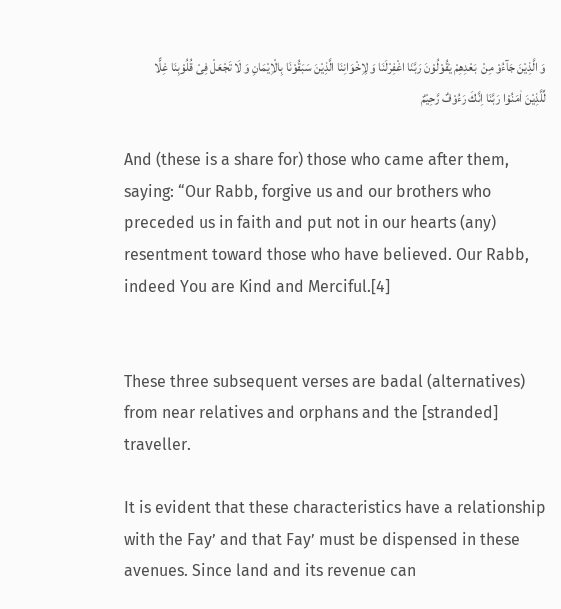وَ الَّذِیْنَ جَآءُوْ مِنْ  بَعْدِهِمْ یَقُوْلُوْنَ رَبَّنَا اغْفِرْلَنَا وَ لِاِخْوَانِنَا الَّذِیْنَ سَبَقُوْنَا بِالْاِیْمَانِ وَ لَا تَجْعَلْ فِیْ قُلُوْبِنَا غِلًّا لِّلَّذِیْنَ اٰمَنُوْا رَبَّنَا اِنَّكَ رَءُوْفٌ رَّحِیْمٌ

And (these is a share for) those who came after them, saying: “Our Rabb, forgive us and our brothers who preceded us in faith and put not in our hearts (any) resentment toward those who have believed. Our Rabb, indeed You are Kind and Merciful.[4]


These three subsequent verses are badal (alternatives) from near relatives and orphans and the [stranded] traveller.

It is evident that these characteristics have a relationship with the Fay’ and that Fay’ must be dispensed in these avenues. Since land and its revenue can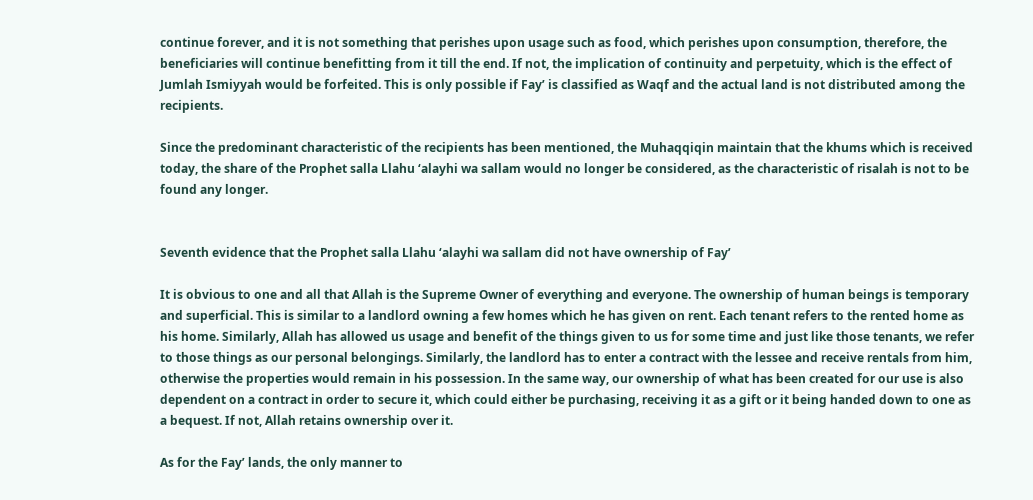continue forever, and it is not something that perishes upon usage such as food, which perishes upon consumption, therefore, the beneficiaries will continue benefitting from it till the end. If not, the implication of continuity and perpetuity, which is the effect of Jumlah Ismiyyah would be forfeited. This is only possible if Fay’ is classified as Waqf and the actual land is not distributed among the recipients.

Since the predominant characteristic of the recipients has been mentioned, the Muhaqqiqin maintain that the khums which is received today, the share of the Prophet salla Llahu ‘alayhi wa sallam would no longer be considered, as the characteristic of risalah is not to be found any longer.


Seventh evidence that the Prophet salla Llahu ‘alayhi wa sallam did not have ownership of Fay’

It is obvious to one and all that Allah is the Supreme Owner of everything and everyone. The ownership of human beings is temporary and superficial. This is similar to a landlord owning a few homes which he has given on rent. Each tenant refers to the rented home as his home. Similarly, Allah has allowed us usage and benefit of the things given to us for some time and just like those tenants, we refer to those things as our personal belongings. Similarly, the landlord has to enter a contract with the lessee and receive rentals from him, otherwise the properties would remain in his possession. In the same way, our ownership of what has been created for our use is also dependent on a contract in order to secure it, which could either be purchasing, receiving it as a gift or it being handed down to one as a bequest. If not, Allah retains ownership over it.

As for the Fay’ lands, the only manner to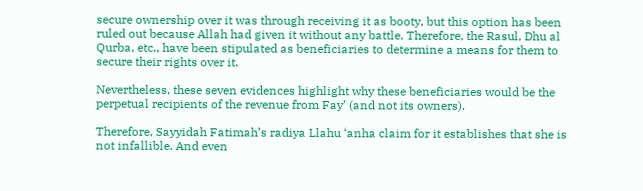secure ownership over it was through receiving it as booty, but this option has been ruled out because Allah had given it without any battle. Therefore, the Rasul, Dhu al Qurba, etc., have been stipulated as beneficiaries to determine a means for them to secure their rights over it.

Nevertheless, these seven evidences highlight why these beneficiaries would be the perpetual recipients of the revenue from Fay’ (and not its owners).

Therefore, Sayyidah Fatimah’s radiya Llahu ‘anha claim for it establishes that she is not infallible. And even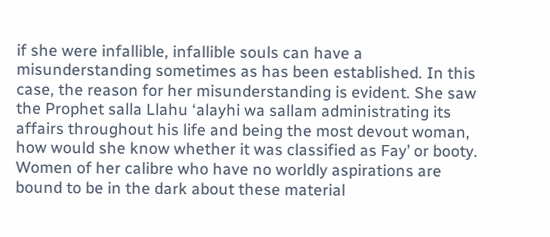if she were infallible, infallible souls can have a misunderstanding sometimes as has been established. In this case, the reason for her misunderstanding is evident. She saw the Prophet salla Llahu ‘alayhi wa sallam administrating its affairs throughout his life and being the most devout woman, how would she know whether it was classified as Fay’ or booty. Women of her calibre who have no worldly aspirations are bound to be in the dark about these material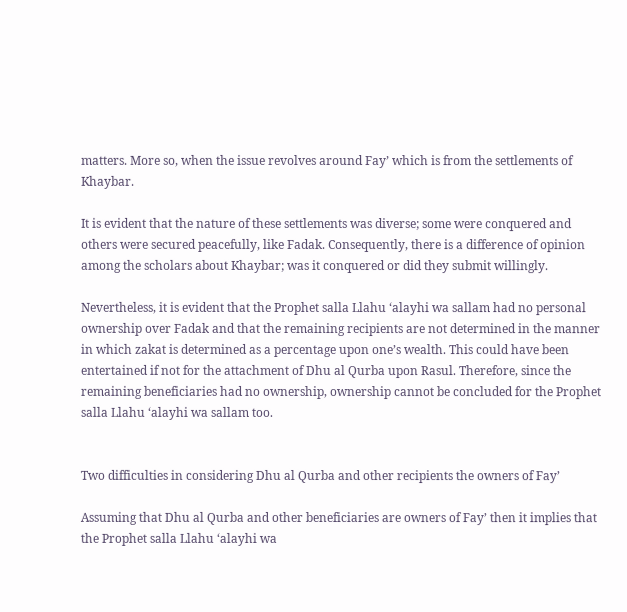matters. More so, when the issue revolves around Fay’ which is from the settlements of Khaybar.

It is evident that the nature of these settlements was diverse; some were conquered and others were secured peacefully, like Fadak. Consequently, there is a difference of opinion among the scholars about Khaybar; was it conquered or did they submit willingly.

Nevertheless, it is evident that the Prophet salla Llahu ‘alayhi wa sallam had no personal ownership over Fadak and that the remaining recipients are not determined in the manner in which zakat is determined as a percentage upon one’s wealth. This could have been entertained if not for the attachment of Dhu al Qurba upon Rasul. Therefore, since the remaining beneficiaries had no ownership, ownership cannot be concluded for the Prophet salla Llahu ‘alayhi wa sallam too.


Two difficulties in considering Dhu al Qurba and other recipients the owners of Fay’

Assuming that Dhu al Qurba and other beneficiaries are owners of Fay’ then it implies that the Prophet salla Llahu ‘alayhi wa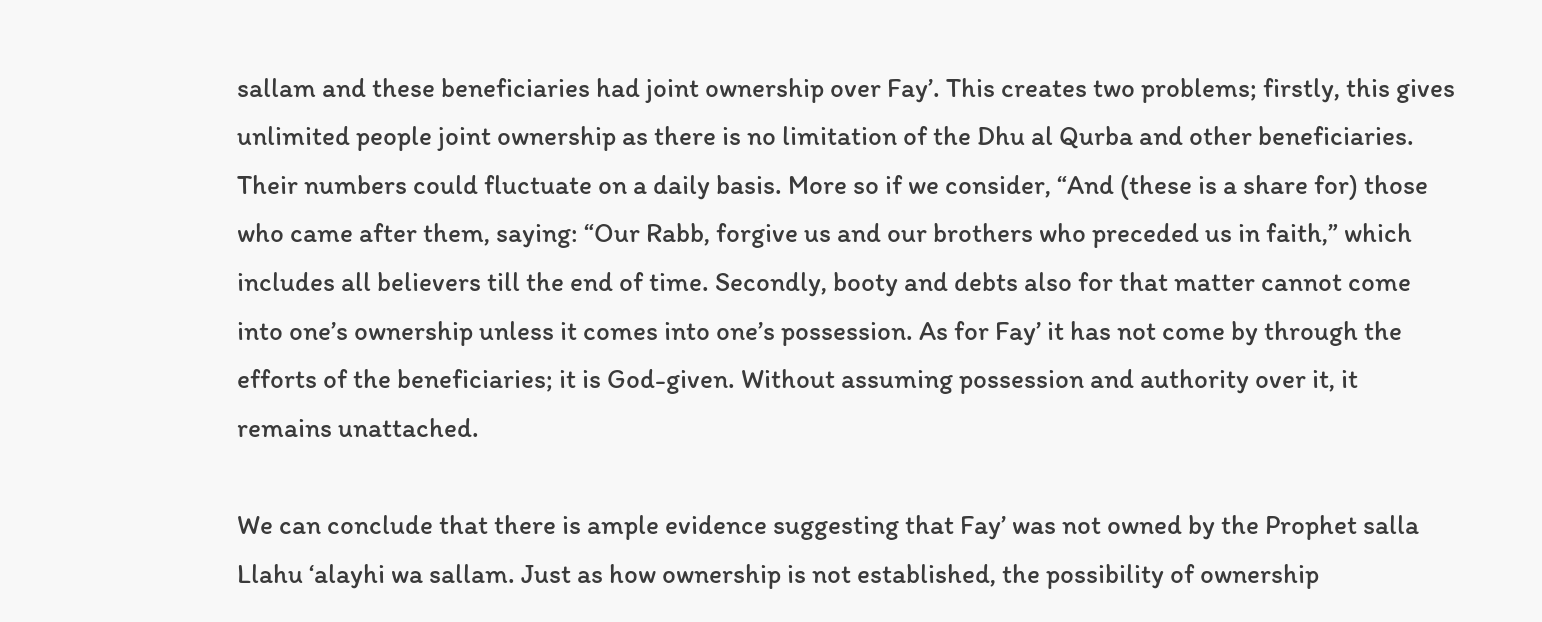sallam and these beneficiaries had joint ownership over Fay’. This creates two problems; firstly, this gives unlimited people joint ownership as there is no limitation of the Dhu al Qurba and other beneficiaries. Their numbers could fluctuate on a daily basis. More so if we consider, “And (these is a share for) those who came after them, saying: “Our Rabb, forgive us and our brothers who preceded us in faith,” which includes all believers till the end of time. Secondly, booty and debts also for that matter cannot come into one’s ownership unless it comes into one’s possession. As for Fay’ it has not come by through the efforts of the beneficiaries; it is God-given. Without assuming possession and authority over it, it remains unattached.

We can conclude that there is ample evidence suggesting that Fay’ was not owned by the Prophet salla Llahu ‘alayhi wa sallam. Just as how ownership is not established, the possibility of ownership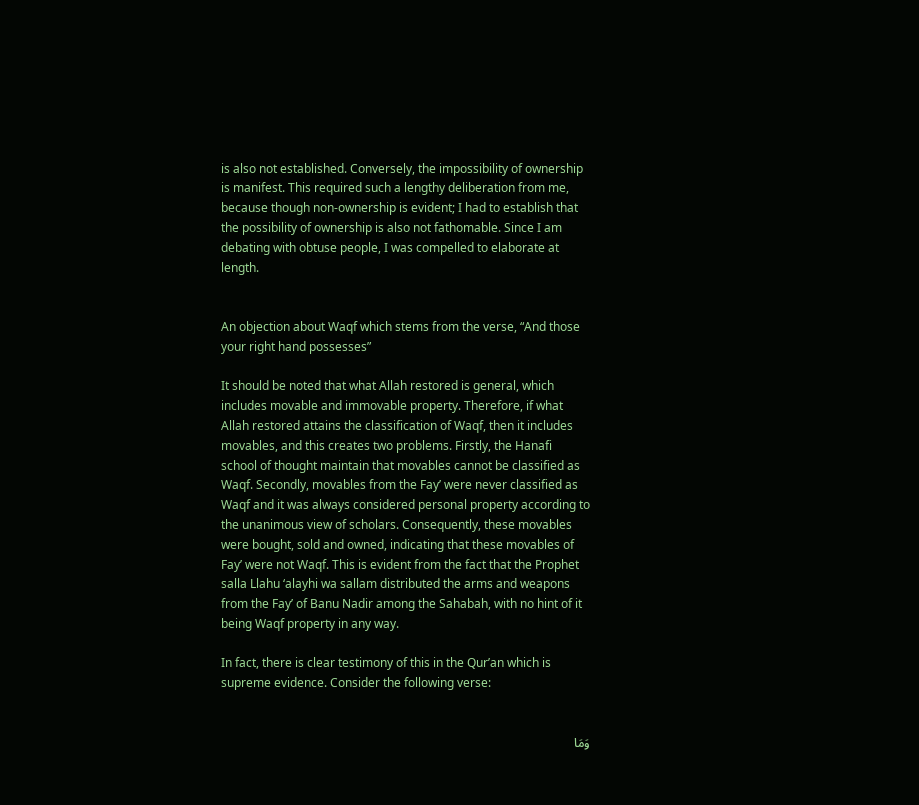is also not established. Conversely, the impossibility of ownership is manifest. This required such a lengthy deliberation from me, because though non-ownership is evident; I had to establish that the possibility of ownership is also not fathomable. Since I am debating with obtuse people, I was compelled to elaborate at length.


An objection about Waqf which stems from the verse, “And those your right hand possesses”

It should be noted that what Allah restored is general, which includes movable and immovable property. Therefore, if what Allah restored attains the classification of Waqf, then it includes movables, and this creates two problems. Firstly, the Hanafi school of thought maintain that movables cannot be classified as Waqf. Secondly, movables from the Fay’ were never classified as Waqf and it was always considered personal property according to the unanimous view of scholars. Consequently, these movables were bought, sold and owned, indicating that these movables of Fay’ were not Waqf. This is evident from the fact that the Prophet salla Llahu ‘alayhi wa sallam distributed the arms and weapons from the Fay’ of Banu Nadir among the Sahabah, with no hint of it being Waqf property in any way.

In fact, there is clear testimony of this in the Qur’an which is supreme evidence. Consider the following verse:


وَمَا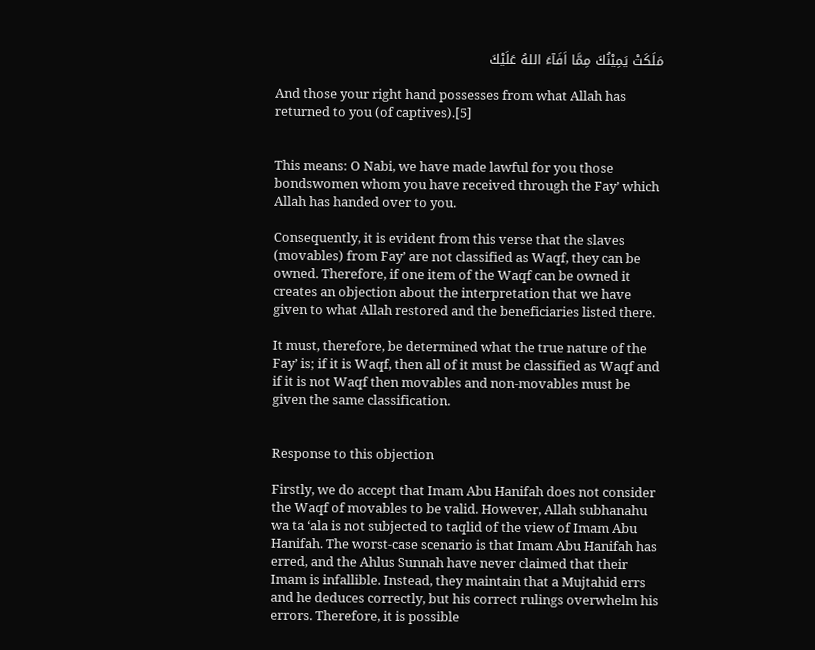مَلَکَتْ یَمِیْنُكَ مِمَّا اَفَآءَ اللهُ عَلَیْكَ

And those your right hand possesses from what Allah has returned to you (of captives).[5]


This means: O Nabi, we have made lawful for you those bondswomen whom you have received through the Fay’ which Allah has handed over to you.

Consequently, it is evident from this verse that the slaves (movables) from Fay’ are not classified as Waqf, they can be owned. Therefore, if one item of the Waqf can be owned it creates an objection about the interpretation that we have given to what Allah restored and the beneficiaries listed there.

It must, therefore, be determined what the true nature of the Fay’ is; if it is Waqf, then all of it must be classified as Waqf and if it is not Waqf then movables and non-movables must be given the same classification.


Response to this objection

Firstly, we do accept that Imam Abu Hanifah does not consider the Waqf of movables to be valid. However, Allah subhanahu wa ta ‘ala is not subjected to taqlid of the view of Imam Abu Hanifah. The worst-case scenario is that Imam Abu Hanifah has erred, and the Ahlus Sunnah have never claimed that their Imam is infallible. Instead, they maintain that a Mujtahid errs and he deduces correctly, but his correct rulings overwhelm his errors. Therefore, it is possible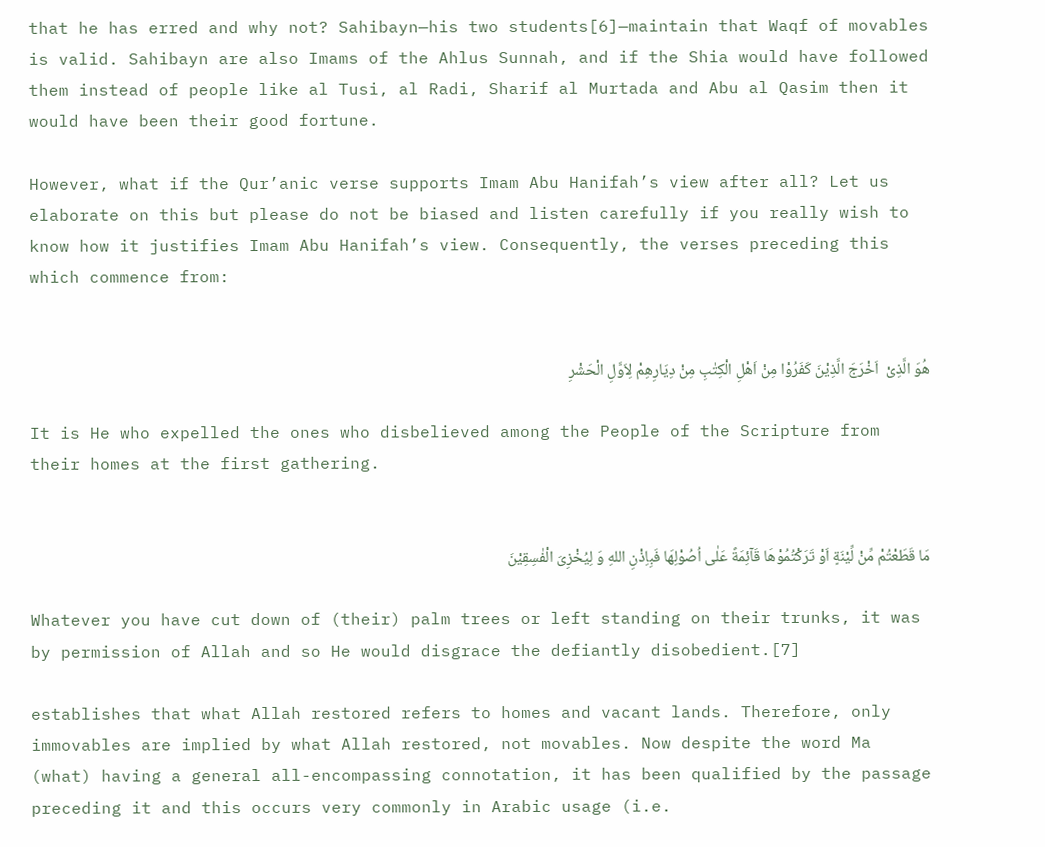that he has erred and why not? Sahibayn—his two students[6]—maintain that Waqf of movables is valid. Sahibayn are also Imams of the Ahlus Sunnah, and if the Shia would have followed them instead of people like al Tusi, al Radi, Sharif al Murtada and Abu al Qasim then it would have been their good fortune.

However, what if the Qur’anic verse supports Imam Abu Hanifah’s view after all? Let us elaborate on this but please do not be biased and listen carefully if you really wish to know how it justifies Imam Abu Hanifah’s view. Consequently, the verses preceding this which commence from:


هُوَ الَّذِیْ  اَخْرَجَ الَّذِیْنَ کَفَرُوْا مِنْ اَهْلِ الْکِتٰبِ مِنْ دِیَارِهِمْ لِاَوَّلِ الْحَشْرِ

It is He who expelled the ones who disbelieved among the People of the Scripture from their homes at the first gathering.


مَا قَطَعْتُمْ مِّنْ لِّیْنَةٍ اَوْ تَرَكْتُمُوْهَا قَآئِمَةً عَلٰی اُصُوْلِهَا فَبِاِذْنِ اللهِ وَ لِیُخْزِیَ الْفٰسِقِیْنَ

Whatever you have cut down of (their) palm trees or left standing on their trunks, it was by permission of Allah and so He would disgrace the defiantly disobedient.[7]

establishes that what Allah restored refers to homes and vacant lands. Therefore, only immovables are implied by what Allah restored, not movables. Now despite the word Ma (what) having a general all-encompassing connotation, it has been qualified by the passage preceding it and this occurs very commonly in Arabic usage (i.e.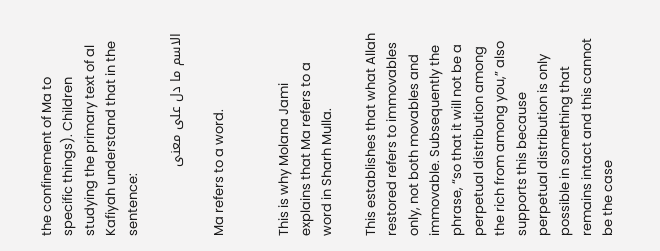the confinement of Ma to specific things). Children studying the primary text of al Kafiyah understand that in the sentence:

الاسم ما دل على معنى

Ma refers to a word.


This is why Molana Jami explains that Ma refers to a word in Sharh Mulla.

This establishes that what Allah restored refers to immovables only, not both movables and immovable. Subsequently the phrase, “so that it will not be a perpetual distribution among the rich from among you,” also supports this because perpetual distribution is only possible in something that remains intact and this cannot be the case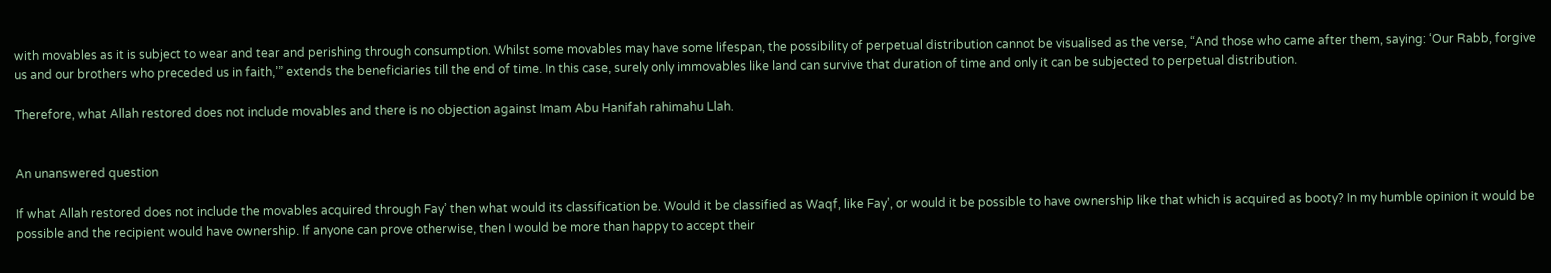with movables as it is subject to wear and tear and perishing through consumption. Whilst some movables may have some lifespan, the possibility of perpetual distribution cannot be visualised as the verse, “And those who came after them, saying: ‘Our Rabb, forgive us and our brothers who preceded us in faith,’” extends the beneficiaries till the end of time. In this case, surely only immovables like land can survive that duration of time and only it can be subjected to perpetual distribution.

Therefore, what Allah restored does not include movables and there is no objection against Imam Abu Hanifah rahimahu Llah.


An unanswered question

If what Allah restored does not include the movables acquired through Fay’ then what would its classification be. Would it be classified as Waqf, like Fay’, or would it be possible to have ownership like that which is acquired as booty? In my humble opinion it would be possible and the recipient would have ownership. If anyone can prove otherwise, then I would be more than happy to accept their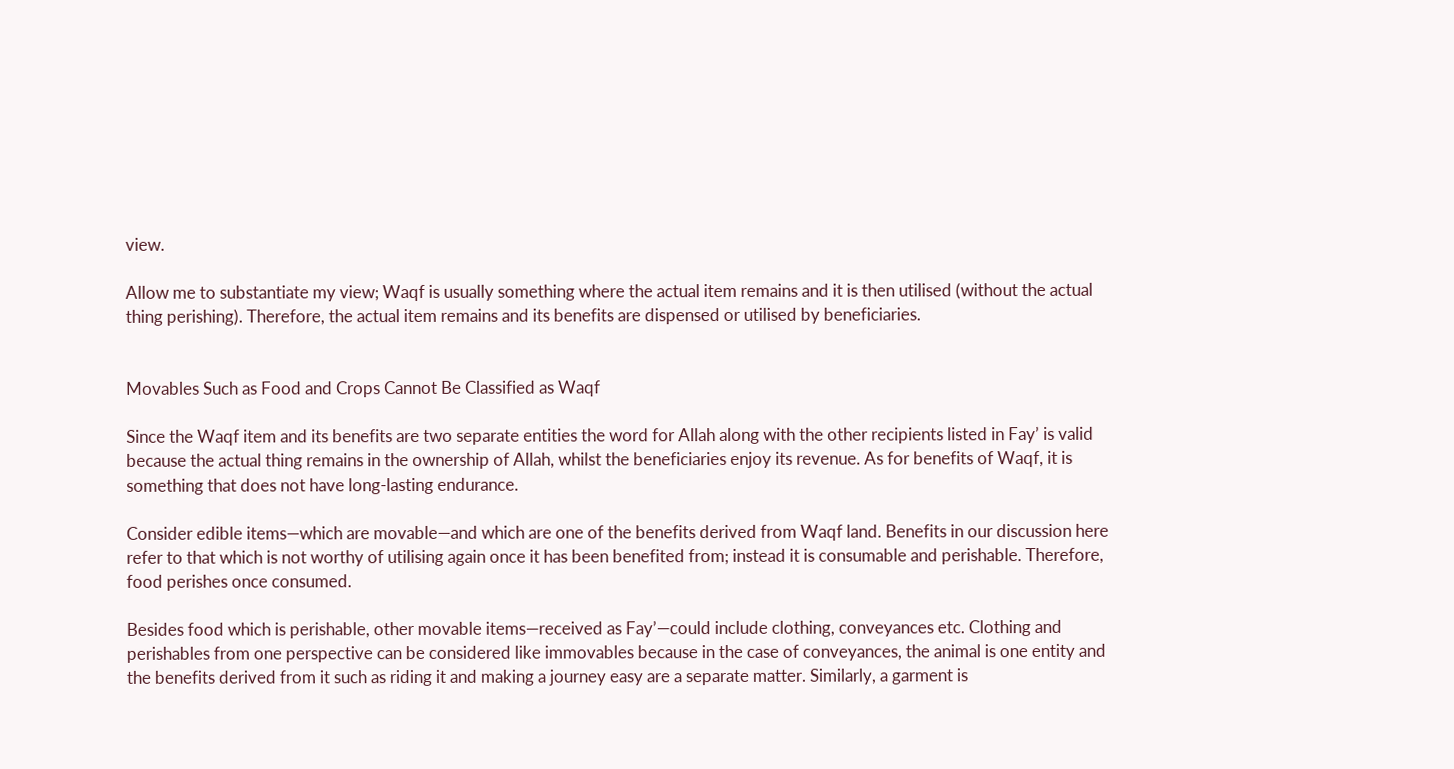view.

Allow me to substantiate my view; Waqf is usually something where the actual item remains and it is then utilised (without the actual thing perishing). Therefore, the actual item remains and its benefits are dispensed or utilised by beneficiaries.


Movables Such as Food and Crops Cannot Be Classified as Waqf

Since the Waqf item and its benefits are two separate entities the word for Allah along with the other recipients listed in Fay’ is valid because the actual thing remains in the ownership of Allah, whilst the beneficiaries enjoy its revenue. As for benefits of Waqf, it is something that does not have long-lasting endurance.

Consider edible items—which are movable—and which are one of the benefits derived from Waqf land. Benefits in our discussion here refer to that which is not worthy of utilising again once it has been benefited from; instead it is consumable and perishable. Therefore, food perishes once consumed.

Besides food which is perishable, other movable items—received as Fay’—could include clothing, conveyances etc. Clothing and perishables from one perspective can be considered like immovables because in the case of conveyances, the animal is one entity and the benefits derived from it such as riding it and making a journey easy are a separate matter. Similarly, a garment is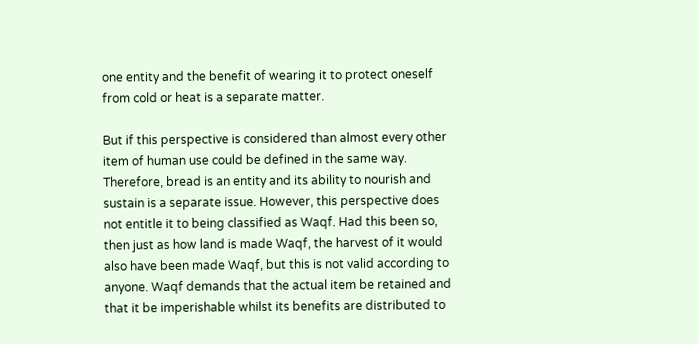one entity and the benefit of wearing it to protect oneself from cold or heat is a separate matter.

But if this perspective is considered than almost every other item of human use could be defined in the same way. Therefore, bread is an entity and its ability to nourish and sustain is a separate issue. However, this perspective does not entitle it to being classified as Waqf. Had this been so, then just as how land is made Waqf, the harvest of it would also have been made Waqf, but this is not valid according to anyone. Waqf demands that the actual item be retained and that it be imperishable whilst its benefits are distributed to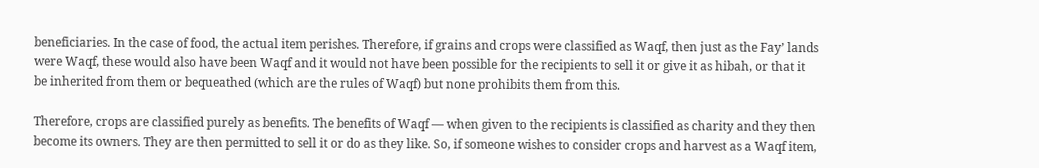beneficiaries. In the case of food, the actual item perishes. Therefore, if grains and crops were classified as Waqf, then just as the Fay’ lands were Waqf, these would also have been Waqf and it would not have been possible for the recipients to sell it or give it as hibah, or that it be inherited from them or bequeathed (which are the rules of Waqf) but none prohibits them from this.

Therefore, crops are classified purely as benefits. The benefits of Waqf — when given to the recipients is classified as charity and they then become its owners. They are then permitted to sell it or do as they like. So, if someone wishes to consider crops and harvest as a Waqf item,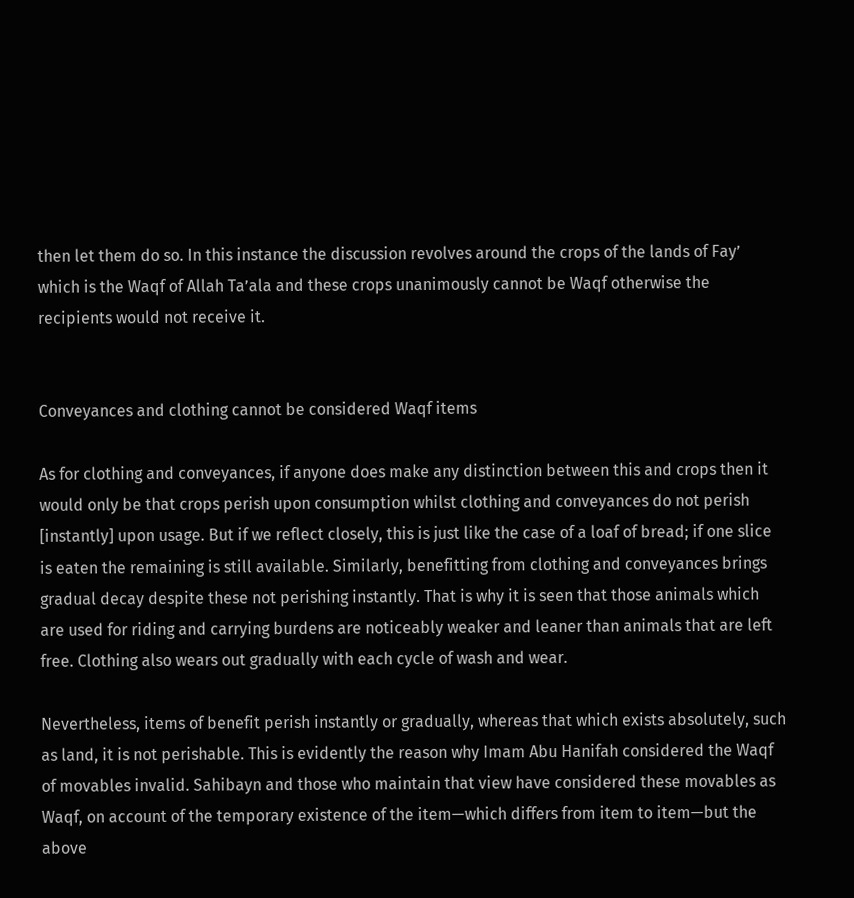then let them do so. In this instance the discussion revolves around the crops of the lands of Fay’ which is the Waqf of Allah Ta’ala and these crops unanimously cannot be Waqf otherwise the recipients would not receive it.


Conveyances and clothing cannot be considered Waqf items

As for clothing and conveyances, if anyone does make any distinction between this and crops then it would only be that crops perish upon consumption whilst clothing and conveyances do not perish [instantly] upon usage. But if we reflect closely, this is just like the case of a loaf of bread; if one slice is eaten the remaining is still available. Similarly, benefitting from clothing and conveyances brings gradual decay despite these not perishing instantly. That is why it is seen that those animals which are used for riding and carrying burdens are noticeably weaker and leaner than animals that are left free. Clothing also wears out gradually with each cycle of wash and wear.

Nevertheless, items of benefit perish instantly or gradually, whereas that which exists absolutely, such as land, it is not perishable. This is evidently the reason why Imam Abu Hanifah considered the Waqf of movables invalid. Sahibayn and those who maintain that view have considered these movables as Waqf, on account of the temporary existence of the item—which differs from item to item—but the above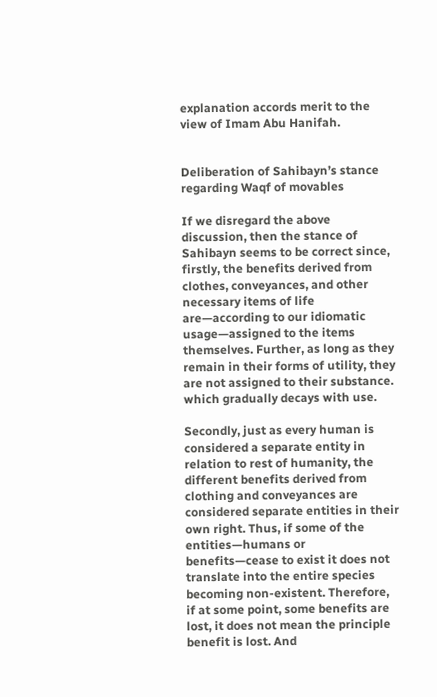explanation accords merit to the view of Imam Abu Hanifah.


Deliberation of Sahibayn’s stance regarding Waqf of movables

If we disregard the above discussion, then the stance of Sahibayn seems to be correct since, firstly, the benefits derived from clothes, conveyances, and other necessary items of life are—according to our idiomatic usage—assigned to the items themselves. Further, as long as they remain in their forms of utility, they are not assigned to their substance. which gradually decays with use.

Secondly, just as every human is considered a separate entity in relation to rest of humanity, the different benefits derived from clothing and conveyances are considered separate entities in their own right. Thus, if some of the entities—humans or benefits—cease to exist it does not translate into the entire species becoming non-existent. Therefore, if at some point, some benefits are lost, it does not mean the principle benefit is lost. And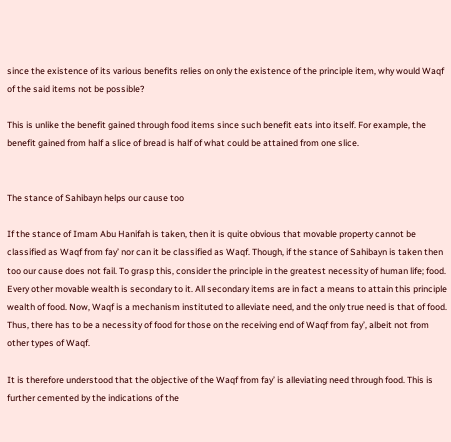since the existence of its various benefits relies on only the existence of the principle item, why would Waqf of the said items not be possible?

This is unlike the benefit gained through food items since such benefit eats into itself. For example, the benefit gained from half a slice of bread is half of what could be attained from one slice.


The stance of Sahibayn helps our cause too

If the stance of Imam Abu Hanifah is taken, then it is quite obvious that movable property cannot be classified as Waqf from fay’ nor can it be classified as Waqf. Though, if the stance of Sahibayn is taken then too our cause does not fail. To grasp this, consider the principle in the greatest necessity of human life; food. Every other movable wealth is secondary to it. All secondary items are in fact a means to attain this principle wealth of food. Now, Waqf is a mechanism instituted to alleviate need, and the only true need is that of food. Thus, there has to be a necessity of food for those on the receiving end of Waqf from fay’, albeit not from other types of Waqf.

It is therefore understood that the objective of the Waqf from fay’ is alleviating need through food. This is further cemented by the indications of the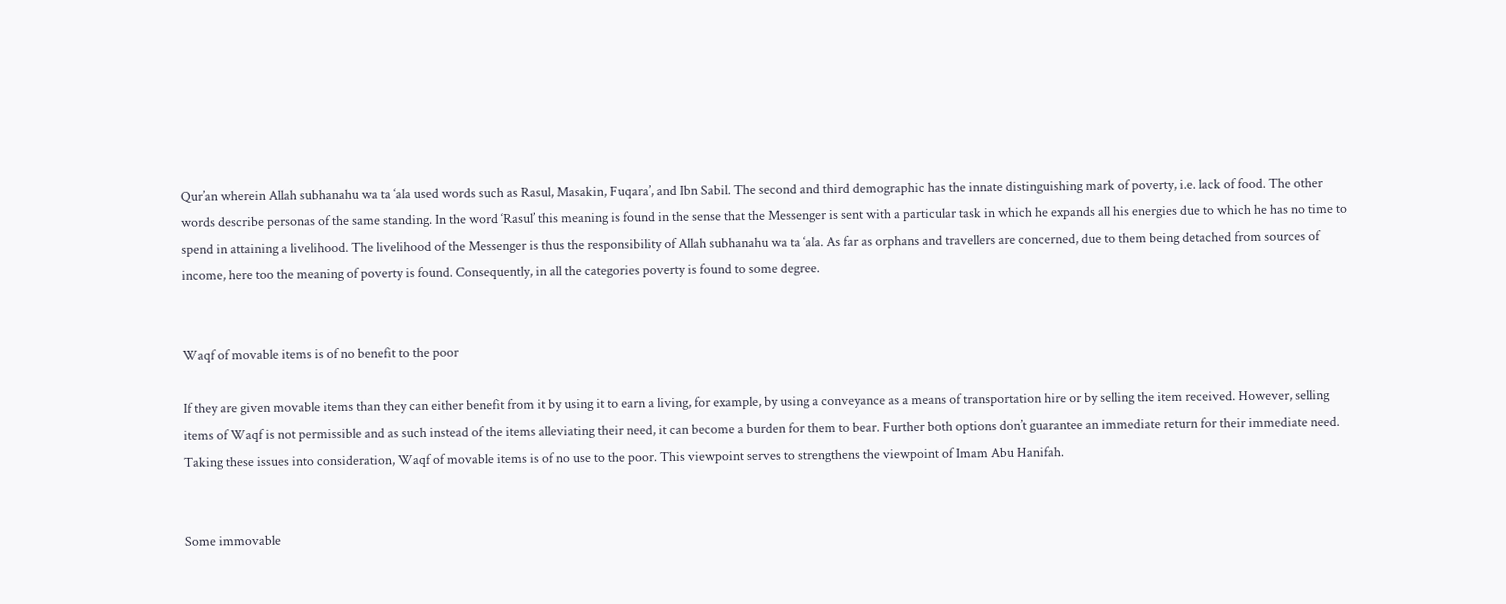Qur’an wherein Allah subhanahu wa ta ‘ala used words such as Rasul, Masakin, Fuqara’, and Ibn Sabil. The second and third demographic has the innate distinguishing mark of poverty, i.e. lack of food. The other words describe personas of the same standing. In the word ‘Rasul’ this meaning is found in the sense that the Messenger is sent with a particular task in which he expands all his energies due to which he has no time to spend in attaining a livelihood. The livelihood of the Messenger is thus the responsibility of Allah subhanahu wa ta ‘ala. As far as orphans and travellers are concerned, due to them being detached from sources of income, here too the meaning of poverty is found. Consequently, in all the categories poverty is found to some degree.


Waqf of movable items is of no benefit to the poor

If they are given movable items than they can either benefit from it by using it to earn a living, for example, by using a conveyance as a means of transportation hire or by selling the item received. However, selling items of Waqf is not permissible and as such instead of the items alleviating their need, it can become a burden for them to bear. Further both options don’t guarantee an immediate return for their immediate need. Taking these issues into consideration, Waqf of movable items is of no use to the poor. This viewpoint serves to strengthens the viewpoint of Imam Abu Hanifah.


Some immovable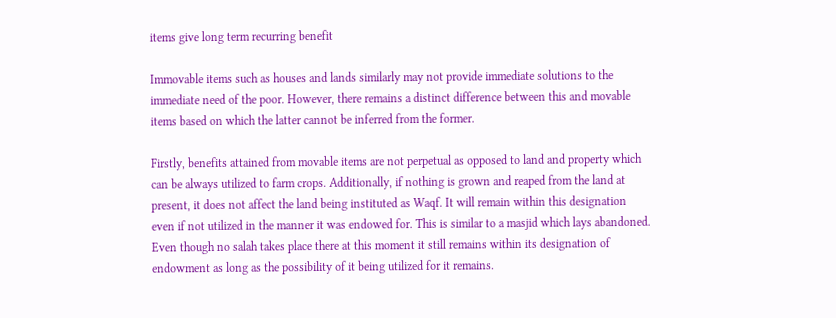items give long term recurring benefit

Immovable items such as houses and lands similarly may not provide immediate solutions to the immediate need of the poor. However, there remains a distinct difference between this and movable items based on which the latter cannot be inferred from the former.

Firstly, benefits attained from movable items are not perpetual as opposed to land and property which can be always utilized to farm crops. Additionally, if nothing is grown and reaped from the land at present, it does not affect the land being instituted as Waqf. It will remain within this designation even if not utilized in the manner it was endowed for. This is similar to a masjid which lays abandoned. Even though no salah takes place there at this moment it still remains within its designation of endowment as long as the possibility of it being utilized for it remains.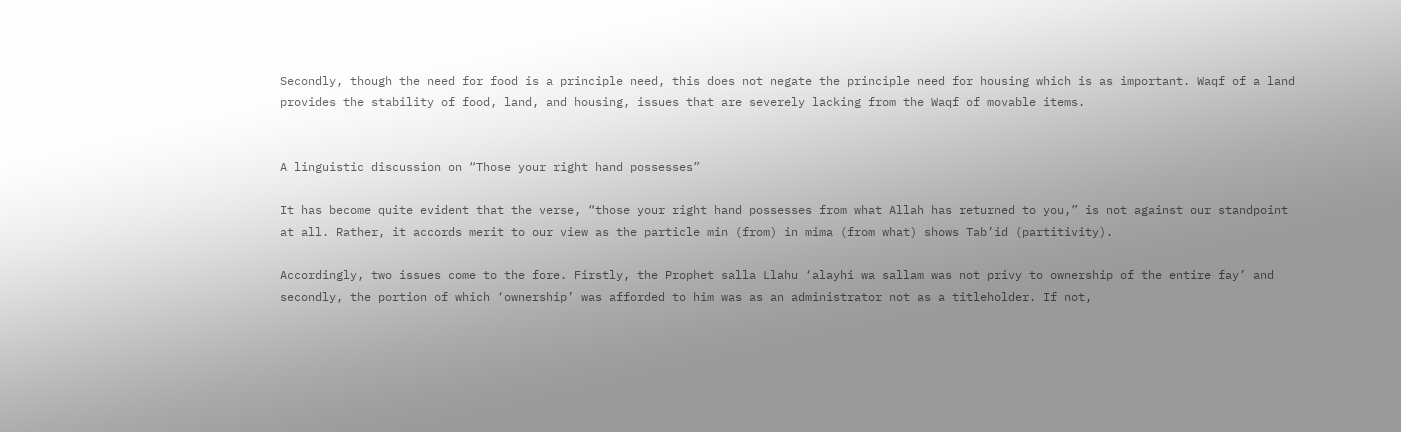Secondly, though the need for food is a principle need, this does not negate the principle need for housing which is as important. Waqf of a land provides the stability of food, land, and housing, issues that are severely lacking from the Waqf of movable items.


A linguistic discussion on “Those your right hand possesses”

It has become quite evident that the verse, “those your right hand possesses from what Allah has returned to you,” is not against our standpoint at all. Rather, it accords merit to our view as the particle min (from) in mima (from what) shows Tab’id (partitivity).

Accordingly, two issues come to the fore. Firstly, the Prophet salla Llahu ‘alayhi wa sallam was not privy to ownership of the entire fay’ and secondly, the portion of which ‘ownership’ was afforded to him was as an administrator not as a titleholder. If not,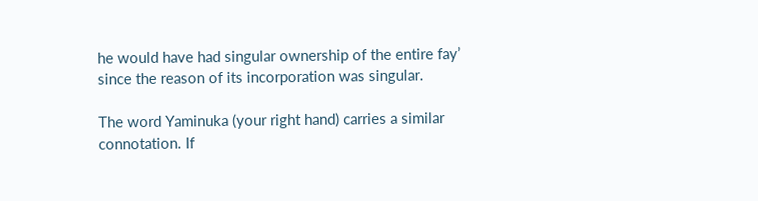he would have had singular ownership of the entire fay’ since the reason of its incorporation was singular.

The word Yaminuka (your right hand) carries a similar connotation. If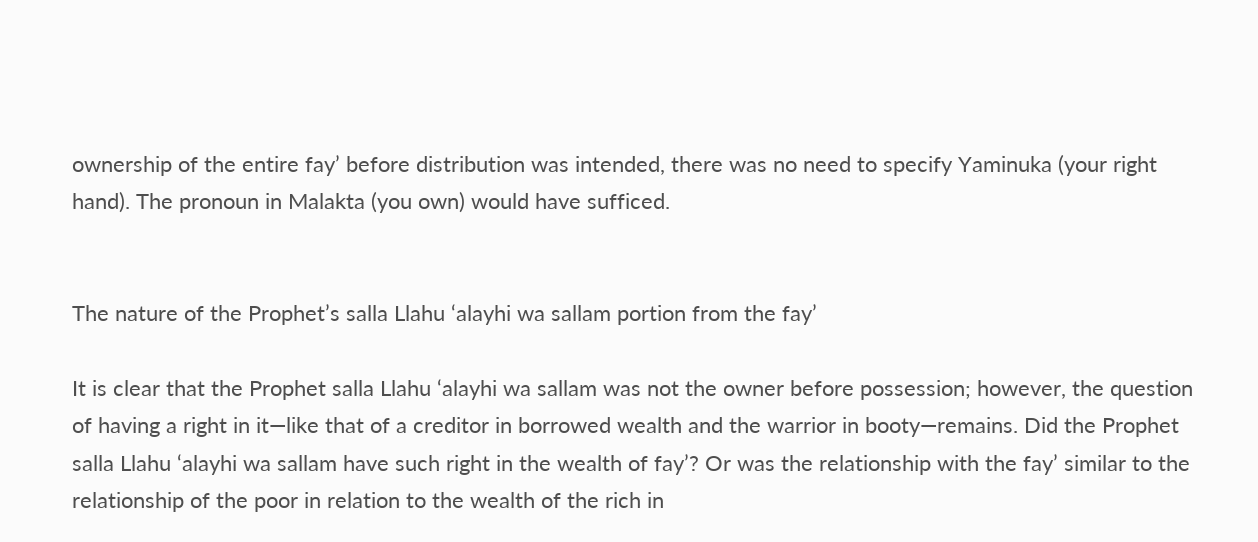ownership of the entire fay’ before distribution was intended, there was no need to specify Yaminuka (your right hand). The pronoun in Malakta (you own) would have sufficed.


The nature of the Prophet’s salla Llahu ‘alayhi wa sallam portion from the fay’

It is clear that the Prophet salla Llahu ‘alayhi wa sallam was not the owner before possession; however, the question of having a right in it—like that of a creditor in borrowed wealth and the warrior in booty—remains. Did the Prophet salla Llahu ‘alayhi wa sallam have such right in the wealth of fay’? Or was the relationship with the fay’ similar to the relationship of the poor in relation to the wealth of the rich in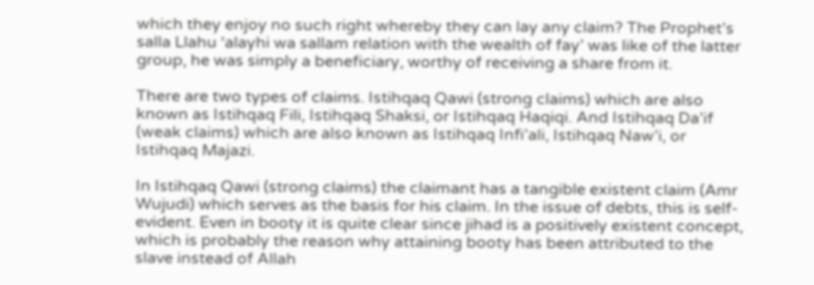which they enjoy no such right whereby they can lay any claim? The Prophet’s salla Llahu ‘alayhi wa sallam relation with the wealth of fay’ was like of the latter group, he was simply a beneficiary, worthy of receiving a share from it.

There are two types of claims. Istihqaq Qawi (strong claims) which are also known as Istihqaq Fili, Istihqaq Shaksi, or Istihqaq Haqiqi. And Istihqaq Da’if (weak claims) which are also known as Istihqaq Infi’ali, Istihqaq Naw’i, or Istihqaq Majazi.

In Istihqaq Qawi (strong claims) the claimant has a tangible existent claim (Amr Wujudi) which serves as the basis for his claim. In the issue of debts, this is self-evident. Even in booty it is quite clear since jihad is a positively existent concept, which is probably the reason why attaining booty has been attributed to the slave instead of Allah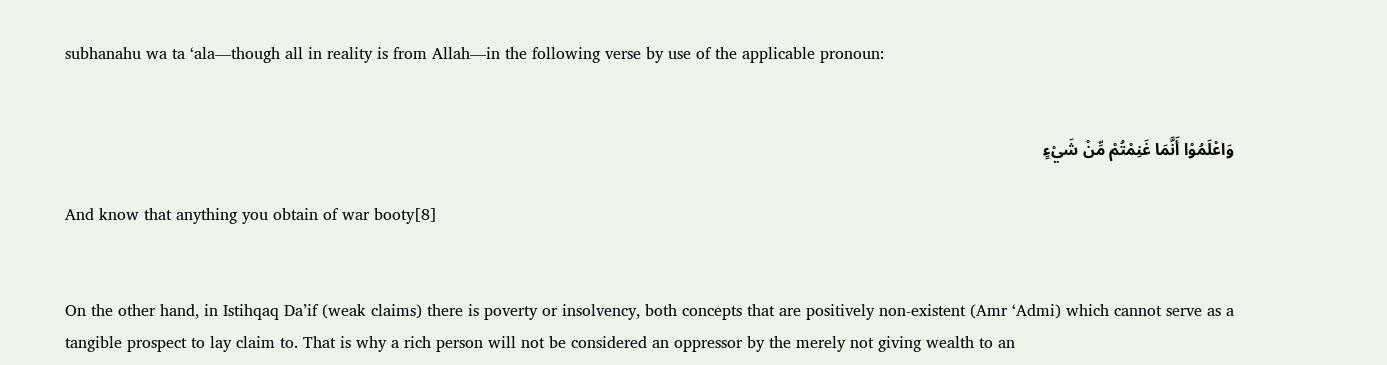subhanahu wa ta ‘ala—though all in reality is from Allah—in the following verse by use of the applicable pronoun:


وَاعْلَمُوْا أَنَّمَا غَنِمْتُمْ مِّنْ شَيْءٍ

And know that anything you obtain of war booty[8]


On the other hand, in Istihqaq Da’if (weak claims) there is poverty or insolvency, both concepts that are positively non-existent (Amr ‘Admi) which cannot serve as a tangible prospect to lay claim to. That is why a rich person will not be considered an oppressor by the merely not giving wealth to an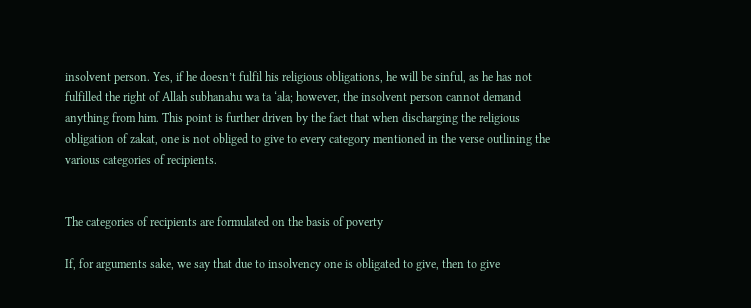insolvent person. Yes, if he doesn’t fulfil his religious obligations, he will be sinful, as he has not fulfilled the right of Allah subhanahu wa ta ‘ala; however, the insolvent person cannot demand anything from him. This point is further driven by the fact that when discharging the religious obligation of zakat, one is not obliged to give to every category mentioned in the verse outlining the various categories of recipients.


The categories of recipients are formulated on the basis of poverty

If, for arguments sake, we say that due to insolvency one is obligated to give, then to give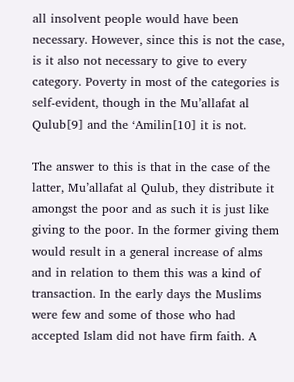all insolvent people would have been necessary. However, since this is not the case, is it also not necessary to give to every category. Poverty in most of the categories is self-evident, though in the Mu’allafat al Qulub[9] and the ‘Amilin[10] it is not.

The answer to this is that in the case of the latter, Mu’allafat al Qulub, they distribute it amongst the poor and as such it is just like giving to the poor. In the former giving them would result in a general increase of alms and in relation to them this was a kind of transaction. In the early days the Muslims were few and some of those who had accepted Islam did not have firm faith. A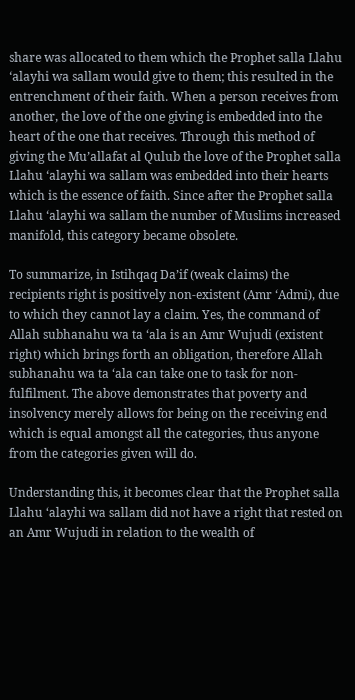share was allocated to them which the Prophet salla Llahu ‘alayhi wa sallam would give to them; this resulted in the entrenchment of their faith. When a person receives from another, the love of the one giving is embedded into the heart of the one that receives. Through this method of giving the Mu’allafat al Qulub the love of the Prophet salla Llahu ‘alayhi wa sallam was embedded into their hearts which is the essence of faith. Since after the Prophet salla Llahu ‘alayhi wa sallam the number of Muslims increased manifold, this category became obsolete.

To summarize, in Istihqaq Da’if (weak claims) the recipients right is positively non-existent (Amr ‘Admi), due to which they cannot lay a claim. Yes, the command of Allah subhanahu wa ta ‘ala is an Amr Wujudi (existent right) which brings forth an obligation, therefore Allah subhanahu wa ta ‘ala can take one to task for non-fulfilment. The above demonstrates that poverty and insolvency merely allows for being on the receiving end which is equal amongst all the categories, thus anyone from the categories given will do.

Understanding this, it becomes clear that the Prophet salla Llahu ‘alayhi wa sallam did not have a right that rested on an Amr Wujudi in relation to the wealth of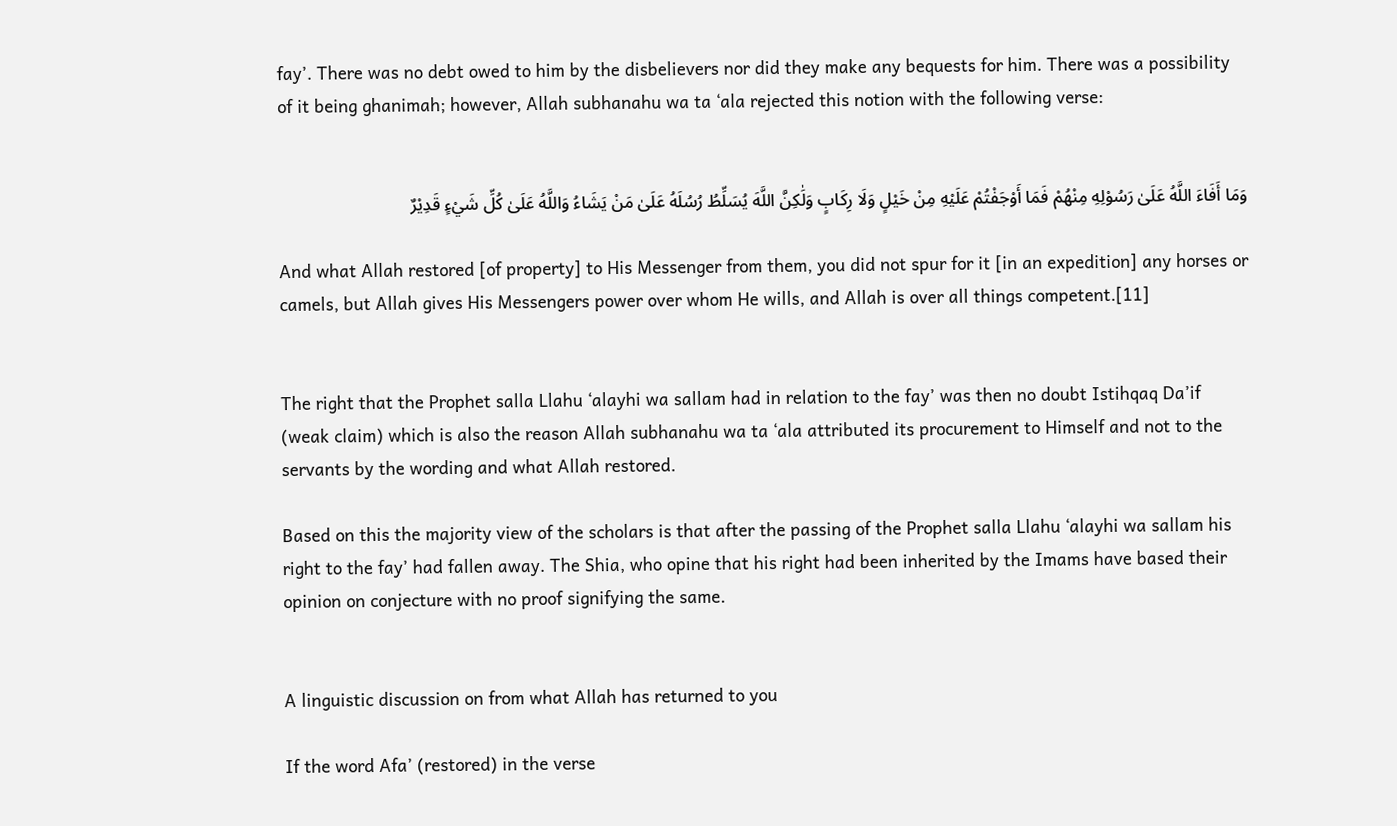fay’. There was no debt owed to him by the disbelievers nor did they make any bequests for him. There was a possibility of it being ghanimah; however, Allah subhanahu wa ta ‘ala rejected this notion with the following verse:


وَمَا أَفَاءَ اللَّهُ عَلَىٰ رَسُوْلِهِ مِنْهُمْ فَمَا أَوْجَفْتُمْ عَلَيْهِ مِنْ خَيْلٍ وَلَا رِكَابٍ وَلَٰكِنَّ اللَّهَ يُسَلِّطُ رُسُلَهُ عَلَىٰ مَنْ يَشَاءُ وَاللَّهُ عَلَىٰ كُلِّ شَيْءٍ قَدِيْرٌ

And what Allah restored [of property] to His Messenger from them, you did not spur for it [in an expedition] any horses or camels, but Allah gives His Messengers power over whom He wills, and Allah is over all things competent.[11]


The right that the Prophet salla Llahu ‘alayhi wa sallam had in relation to the fay’ was then no doubt Istihqaq Da’if (weak claim) which is also the reason Allah subhanahu wa ta ‘ala attributed its procurement to Himself and not to the servants by the wording and what Allah restored.

Based on this the majority view of the scholars is that after the passing of the Prophet salla Llahu ‘alayhi wa sallam his right to the fay’ had fallen away. The Shia, who opine that his right had been inherited by the Imams have based their opinion on conjecture with no proof signifying the same.


A linguistic discussion on from what Allah has returned to you

If the word Afa’ (restored) in the verse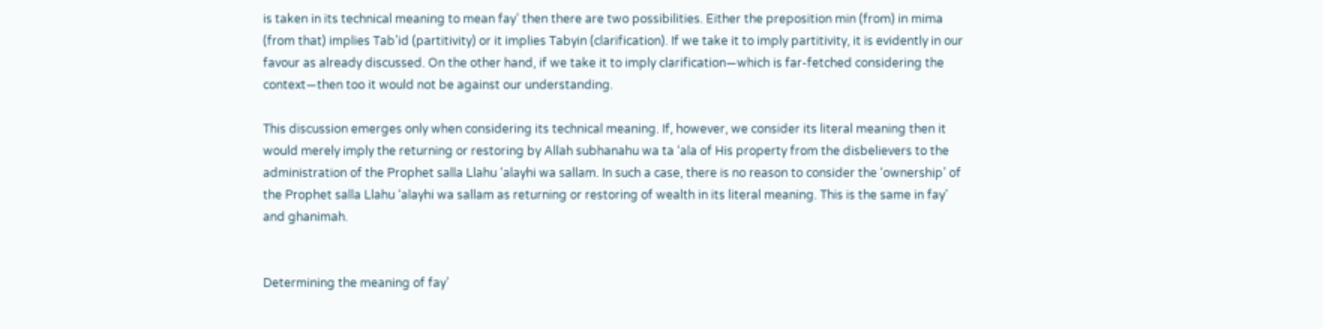is taken in its technical meaning to mean fay’ then there are two possibilities. Either the preposition min (from) in mima (from that) implies Tab’id (partitivity) or it implies Tabyin (clarification). If we take it to imply partitivity, it is evidently in our favour as already discussed. On the other hand, if we take it to imply clarification—which is far-fetched considering the context—then too it would not be against our understanding.

This discussion emerges only when considering its technical meaning. If, however, we consider its literal meaning then it would merely imply the returning or restoring by Allah subhanahu wa ta ‘ala of His property from the disbelievers to the administration of the Prophet salla Llahu ‘alayhi wa sallam. In such a case, there is no reason to consider the ‘ownership’ of the Prophet salla Llahu ‘alayhi wa sallam as returning or restoring of wealth in its literal meaning. This is the same in fay’ and ghanimah.


Determining the meaning of fay’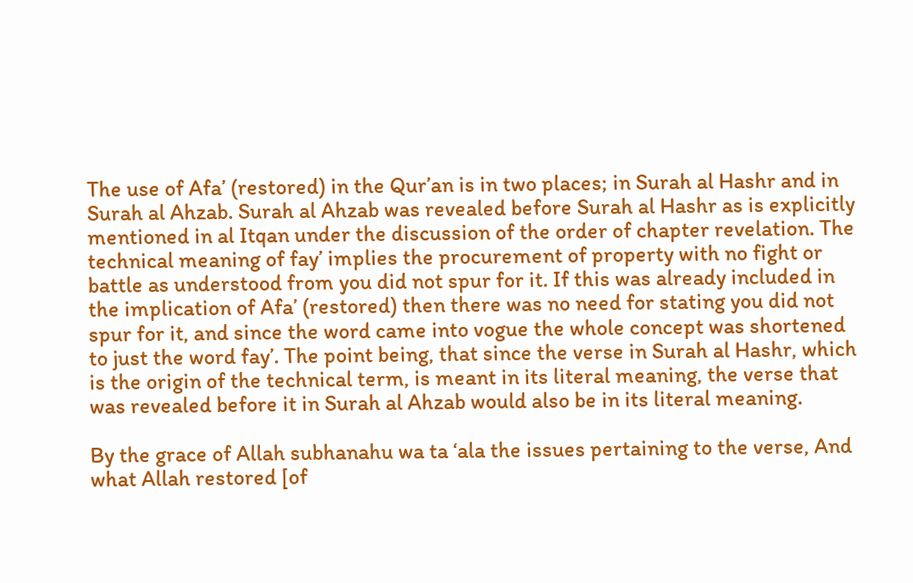The use of Afa’ (restored) in the Qur’an is in two places; in Surah al Hashr and in Surah al Ahzab. Surah al Ahzab was revealed before Surah al Hashr as is explicitly mentioned in al Itqan under the discussion of the order of chapter revelation. The technical meaning of fay’ implies the procurement of property with no fight or battle as understood from you did not spur for it. If this was already included in the implication of Afa’ (restored) then there was no need for stating you did not spur for it, and since the word came into vogue the whole concept was shortened to just the word fay’. The point being, that since the verse in Surah al Hashr, which is the origin of the technical term, is meant in its literal meaning, the verse that was revealed before it in Surah al Ahzab would also be in its literal meaning.

By the grace of Allah subhanahu wa ta ‘ala the issues pertaining to the verse, And what Allah restored [of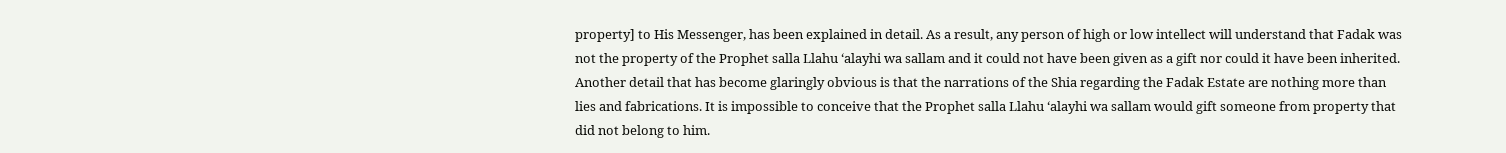property] to His Messenger, has been explained in detail. As a result, any person of high or low intellect will understand that Fadak was not the property of the Prophet salla Llahu ‘alayhi wa sallam and it could not have been given as a gift nor could it have been inherited. Another detail that has become glaringly obvious is that the narrations of the Shia regarding the Fadak Estate are nothing more than lies and fabrications. It is impossible to conceive that the Prophet salla Llahu ‘alayhi wa sallam would gift someone from property that did not belong to him.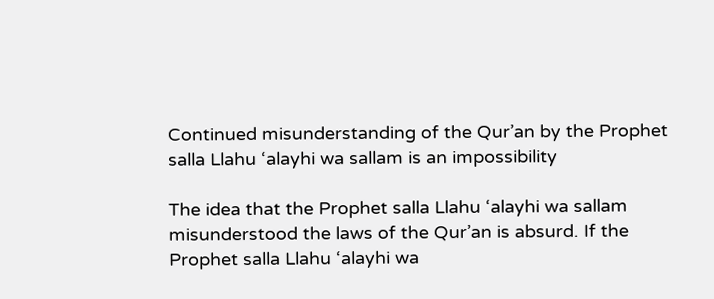Continued misunderstanding of the Qur’an by the Prophet salla Llahu ‘alayhi wa sallam is an impossibility

The idea that the Prophet salla Llahu ‘alayhi wa sallam misunderstood the laws of the Qur’an is absurd. If the Prophet salla Llahu ‘alayhi wa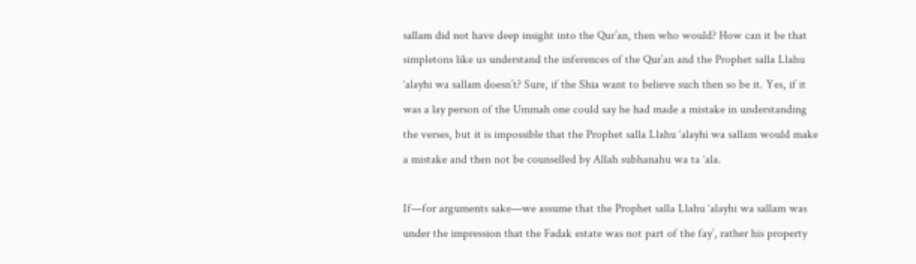sallam did not have deep insight into the Qur’an, then who would? How can it be that simpletons like us understand the inferences of the Qur’an and the Prophet salla Llahu ‘alayhi wa sallam doesn’t? Sure, if the Shia want to believe such then so be it. Yes, if it was a lay person of the Ummah one could say he had made a mistake in understanding the verses, but it is impossible that the Prophet salla Llahu ‘alayhi wa sallam would make a mistake and then not be counselled by Allah subhanahu wa ta ‘ala.

If—for arguments sake—we assume that the Prophet salla Llahu ‘alayhi wa sallam was under the impression that the Fadak estate was not part of the fay’, rather his property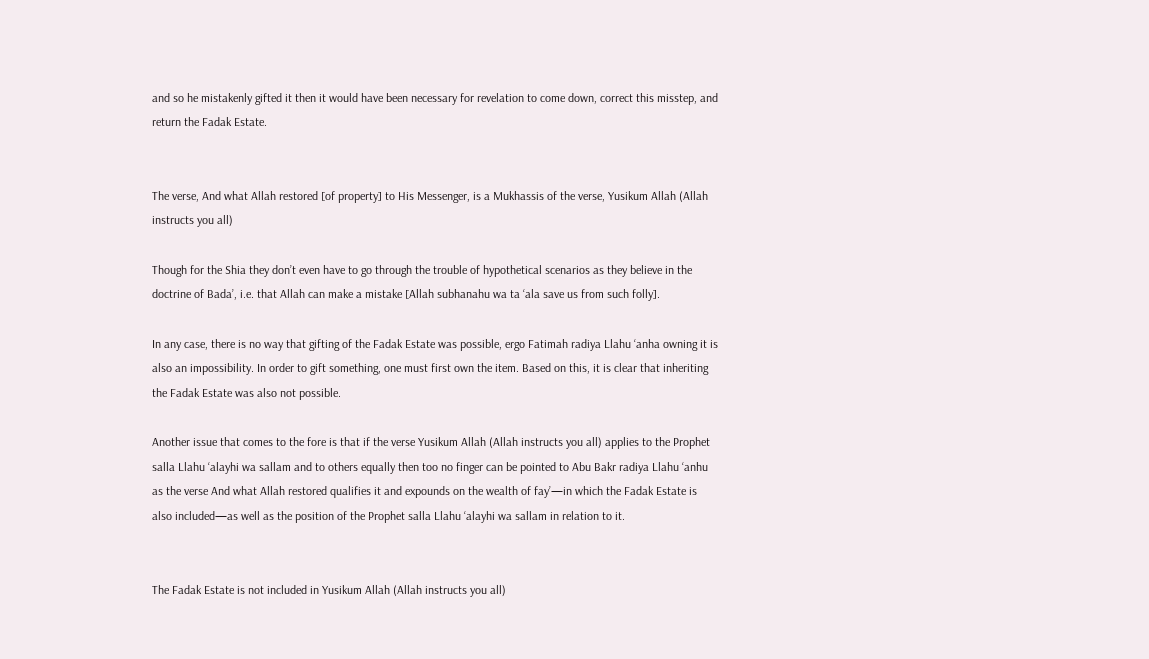and so he mistakenly gifted it then it would have been necessary for revelation to come down, correct this misstep, and return the Fadak Estate.


The verse, And what Allah restored [of property] to His Messenger, is a Mukhassis of the verse, Yusikum Allah (Allah instructs you all)

Though for the Shia they don’t even have to go through the trouble of hypothetical scenarios as they believe in the doctrine of Bada’, i.e. that Allah can make a mistake [Allah subhanahu wa ta ‘ala save us from such folly].

In any case, there is no way that gifting of the Fadak Estate was possible, ergo Fatimah radiya Llahu ‘anha owning it is also an impossibility. In order to gift something, one must first own the item. Based on this, it is clear that inheriting the Fadak Estate was also not possible.

Another issue that comes to the fore is that if the verse Yusikum Allah (Allah instructs you all) applies to the Prophet salla Llahu ‘alayhi wa sallam and to others equally then too no finger can be pointed to Abu Bakr radiya Llahu ‘anhu as the verse And what Allah restored qualifies it and expounds on the wealth of fay’—in which the Fadak Estate is also included—as well as the position of the Prophet salla Llahu ‘alayhi wa sallam in relation to it.


The Fadak Estate is not included in Yusikum Allah (Allah instructs you all)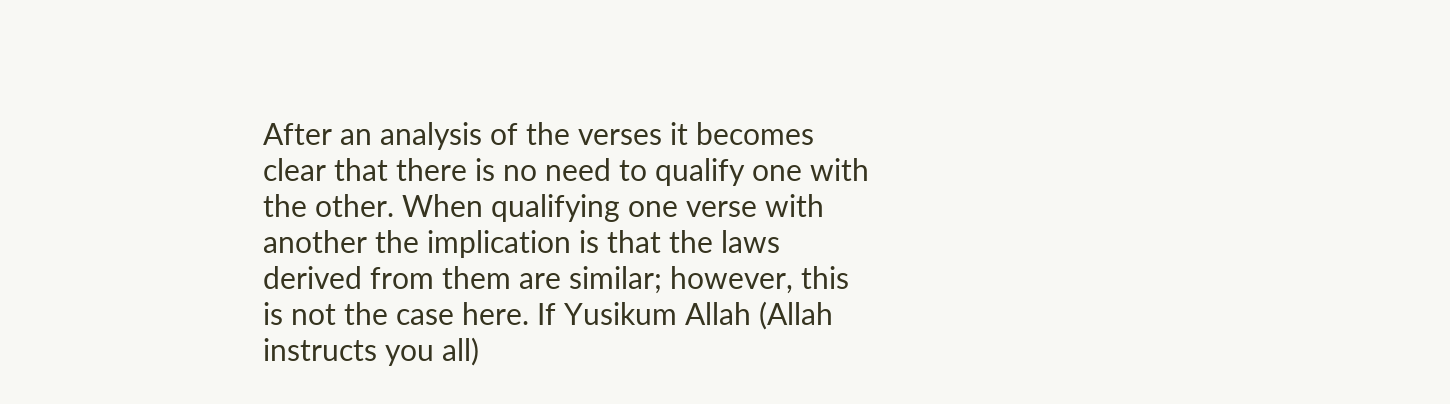After an analysis of the verses it becomes clear that there is no need to qualify one with the other. When qualifying one verse with another the implication is that the laws derived from them are similar; however, this is not the case here. If Yusikum Allah (Allah instructs you all)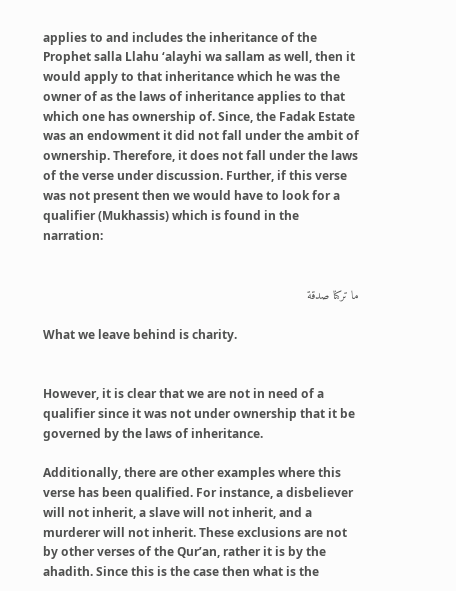applies to and includes the inheritance of the Prophet salla Llahu ‘alayhi wa sallam as well, then it would apply to that inheritance which he was the owner of as the laws of inheritance applies to that which one has ownership of. Since, the Fadak Estate was an endowment it did not fall under the ambit of ownership. Therefore, it does not fall under the laws of the verse under discussion. Further, if this verse was not present then we would have to look for a qualifier (Mukhassis) which is found in the narration:


ما تركنا صدقة

What we leave behind is charity.


However, it is clear that we are not in need of a qualifier since it was not under ownership that it be governed by the laws of inheritance.

Additionally, there are other examples where this verse has been qualified. For instance, a disbeliever will not inherit, a slave will not inherit, and a murderer will not inherit. These exclusions are not by other verses of the Qur’an, rather it is by the ahadith. Since this is the case then what is the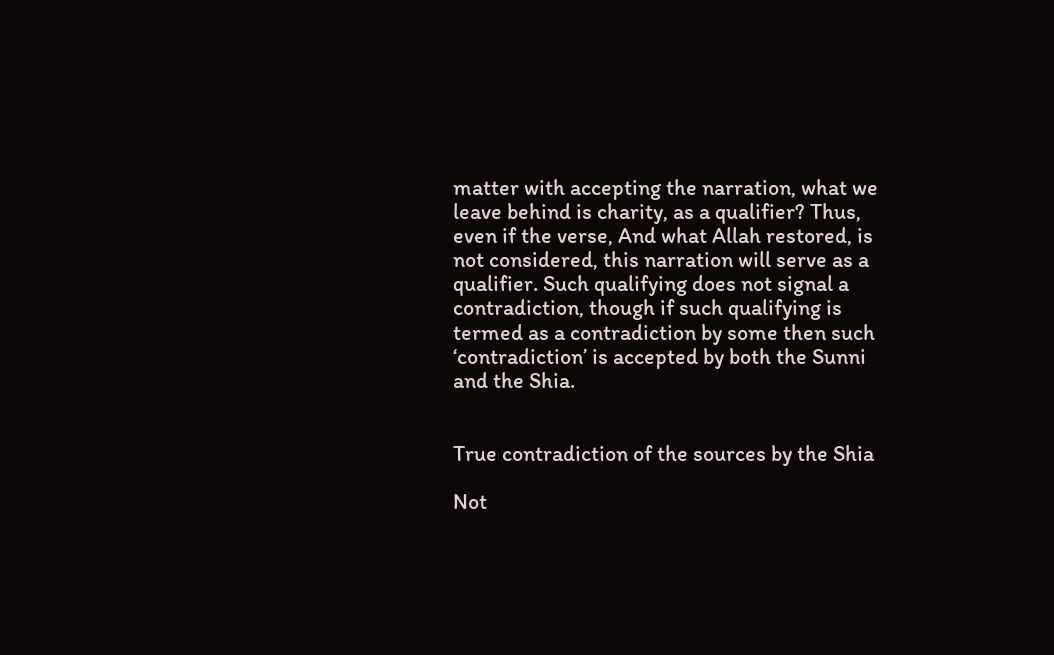matter with accepting the narration, what we leave behind is charity, as a qualifier? Thus, even if the verse, And what Allah restored, is not considered, this narration will serve as a qualifier. Such qualifying does not signal a contradiction, though if such qualifying is termed as a contradiction by some then such ‘contradiction’ is accepted by both the Sunni and the Shia.


True contradiction of the sources by the Shia

Not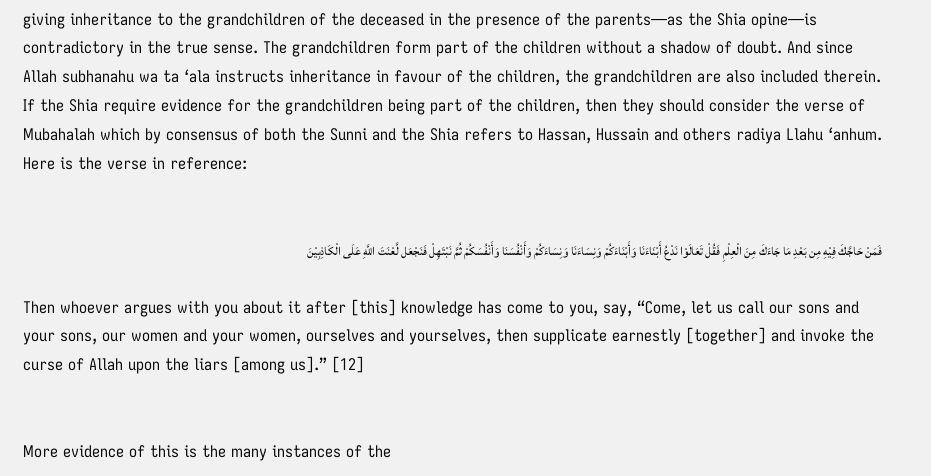giving inheritance to the grandchildren of the deceased in the presence of the parents—as the Shia opine—is contradictory in the true sense. The grandchildren form part of the children without a shadow of doubt. And since Allah subhanahu wa ta ‘ala instructs inheritance in favour of the children, the grandchildren are also included therein. If the Shia require evidence for the grandchildren being part of the children, then they should consider the verse of Mubahalah which by consensus of both the Sunni and the Shia refers to Hassan, Hussain and others radiya Llahu ‘anhum. Here is the verse in reference:


فَمَنْ حَاجَّكَ فِيْهِ مِن بَعْدِ مَا جَاءَكَ مِنَ الْعِلْمِ فَقُلْ تَعَالَوْا نَدْعُ أَبْنَاءَنَا وَأَبْنَاءَكُمْ وَنِسَاءَنَا وَنِسَاءَكُمْ وَأَنْفُسَنَا وَأَنْفُسَكُمْ ثُمَّ نَبْتَهِلْ فَنَجْعَل لَّعْنَتَ اللَّهِ عَلَى الْكَاذِبِيْنَ

Then whoever argues with you about it after [this] knowledge has come to you, say, “Come, let us call our sons and your sons, our women and your women, ourselves and yourselves, then supplicate earnestly [together] and invoke the curse of Allah upon the liars [among us].” [12]


More evidence of this is the many instances of the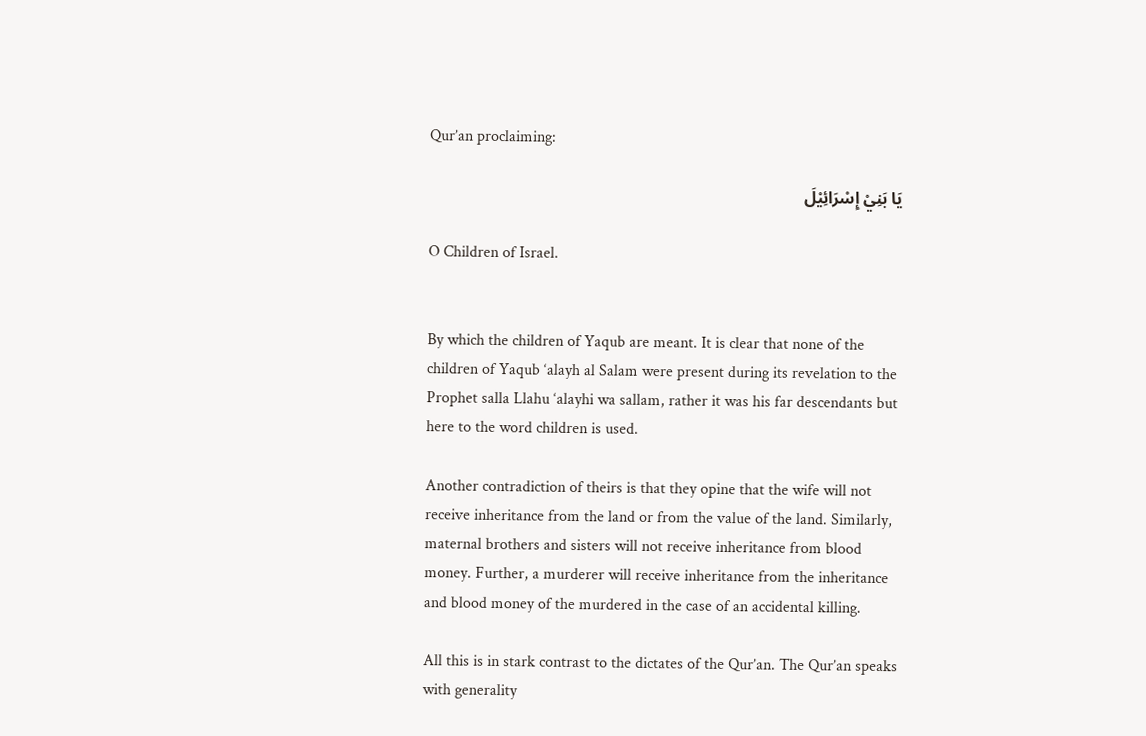Qur’an proclaiming:

يَا بَنِيْ إِسْرَائِيْلَ

O Children of Israel.


By which the children of Yaqub are meant. It is clear that none of the children of Yaqub ‘alayh al Salam were present during its revelation to the Prophet salla Llahu ‘alayhi wa sallam, rather it was his far descendants but here to the word children is used.

Another contradiction of theirs is that they opine that the wife will not receive inheritance from the land or from the value of the land. Similarly, maternal brothers and sisters will not receive inheritance from blood money. Further, a murderer will receive inheritance from the inheritance and blood money of the murdered in the case of an accidental killing.

All this is in stark contrast to the dictates of the Qur’an. The Qur’an speaks with generality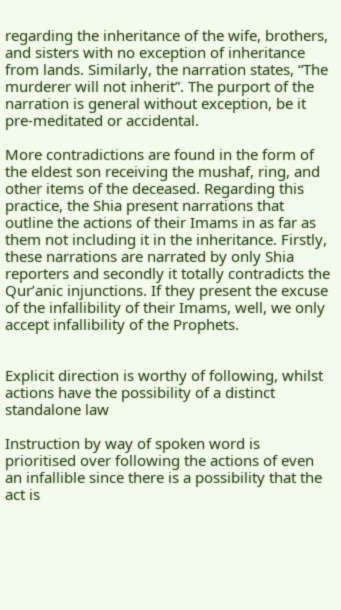regarding the inheritance of the wife, brothers, and sisters with no exception of inheritance from lands. Similarly, the narration states, “The murderer will not inherit”. The purport of the narration is general without exception, be it pre-meditated or accidental.

More contradictions are found in the form of the eldest son receiving the mushaf, ring, and other items of the deceased. Regarding this practice, the Shia present narrations that outline the actions of their Imams in as far as them not including it in the inheritance. Firstly, these narrations are narrated by only Shia reporters and secondly it totally contradicts the Qur’anic injunctions. If they present the excuse of the infallibility of their Imams, well, we only accept infallibility of the Prophets.


Explicit direction is worthy of following, whilst actions have the possibility of a distinct standalone law

Instruction by way of spoken word is prioritised over following the actions of even an infallible since there is a possibility that the act is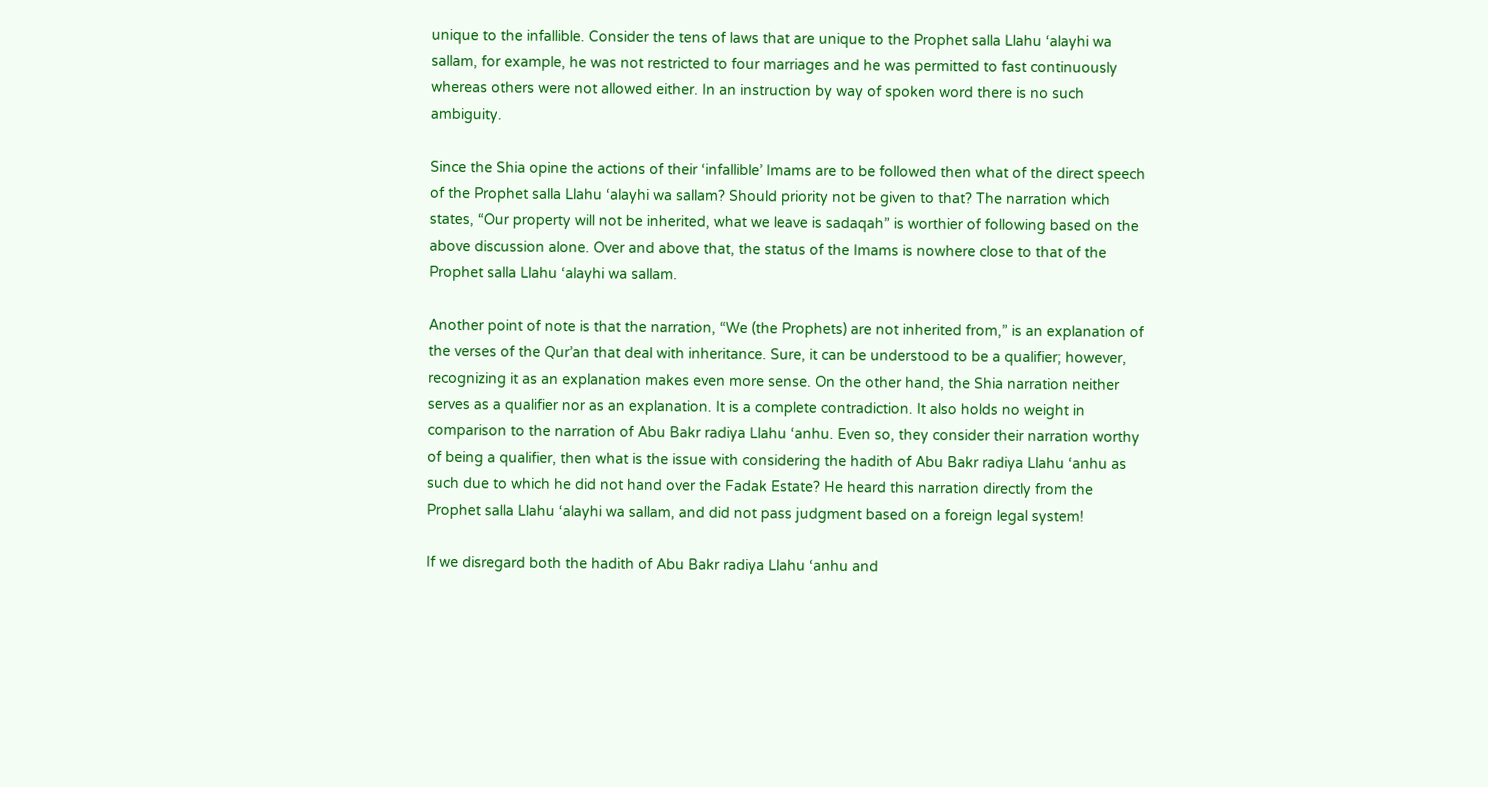unique to the infallible. Consider the tens of laws that are unique to the Prophet salla Llahu ‘alayhi wa sallam, for example, he was not restricted to four marriages and he was permitted to fast continuously whereas others were not allowed either. In an instruction by way of spoken word there is no such ambiguity.

Since the Shia opine the actions of their ‘infallible’ Imams are to be followed then what of the direct speech of the Prophet salla Llahu ‘alayhi wa sallam? Should priority not be given to that? The narration which states, “Our property will not be inherited, what we leave is sadaqah” is worthier of following based on the above discussion alone. Over and above that, the status of the Imams is nowhere close to that of the Prophet salla Llahu ‘alayhi wa sallam.

Another point of note is that the narration, “We (the Prophets) are not inherited from,” is an explanation of the verses of the Qur’an that deal with inheritance. Sure, it can be understood to be a qualifier; however, recognizing it as an explanation makes even more sense. On the other hand, the Shia narration neither serves as a qualifier nor as an explanation. It is a complete contradiction. It also holds no weight in comparison to the narration of Abu Bakr radiya Llahu ‘anhu. Even so, they consider their narration worthy of being a qualifier, then what is the issue with considering the hadith of Abu Bakr radiya Llahu ‘anhu as such due to which he did not hand over the Fadak Estate? He heard this narration directly from the Prophet salla Llahu ‘alayhi wa sallam, and did not pass judgment based on a foreign legal system!

If we disregard both the hadith of Abu Bakr radiya Llahu ‘anhu and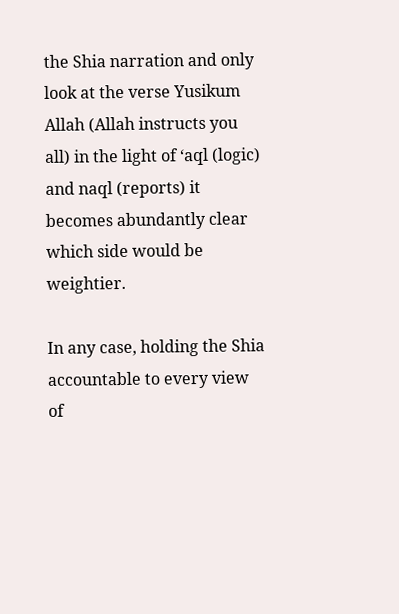the Shia narration and only look at the verse Yusikum Allah (Allah instructs you all) in the light of ‘aql (logic) and naql (reports) it becomes abundantly clear which side would be weightier.

In any case, holding the Shia accountable to every view of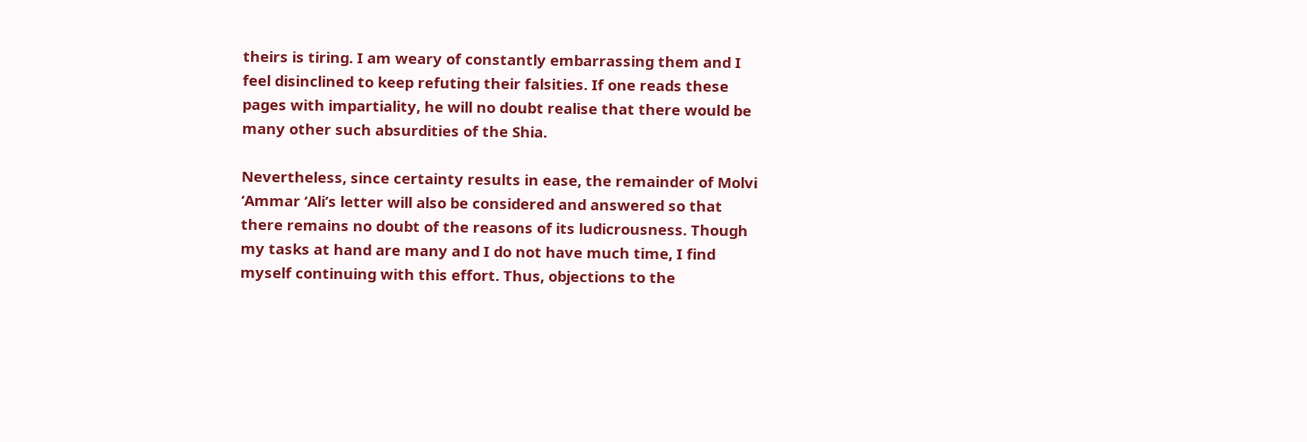theirs is tiring. I am weary of constantly embarrassing them and I feel disinclined to keep refuting their falsities. If one reads these pages with impartiality, he will no doubt realise that there would be many other such absurdities of the Shia.

Nevertheless, since certainty results in ease, the remainder of Molvi ‘Ammar ‘Ali’s letter will also be considered and answered so that there remains no doubt of the reasons of its ludicrousness. Though my tasks at hand are many and I do not have much time, I find myself continuing with this effort. Thus, objections to the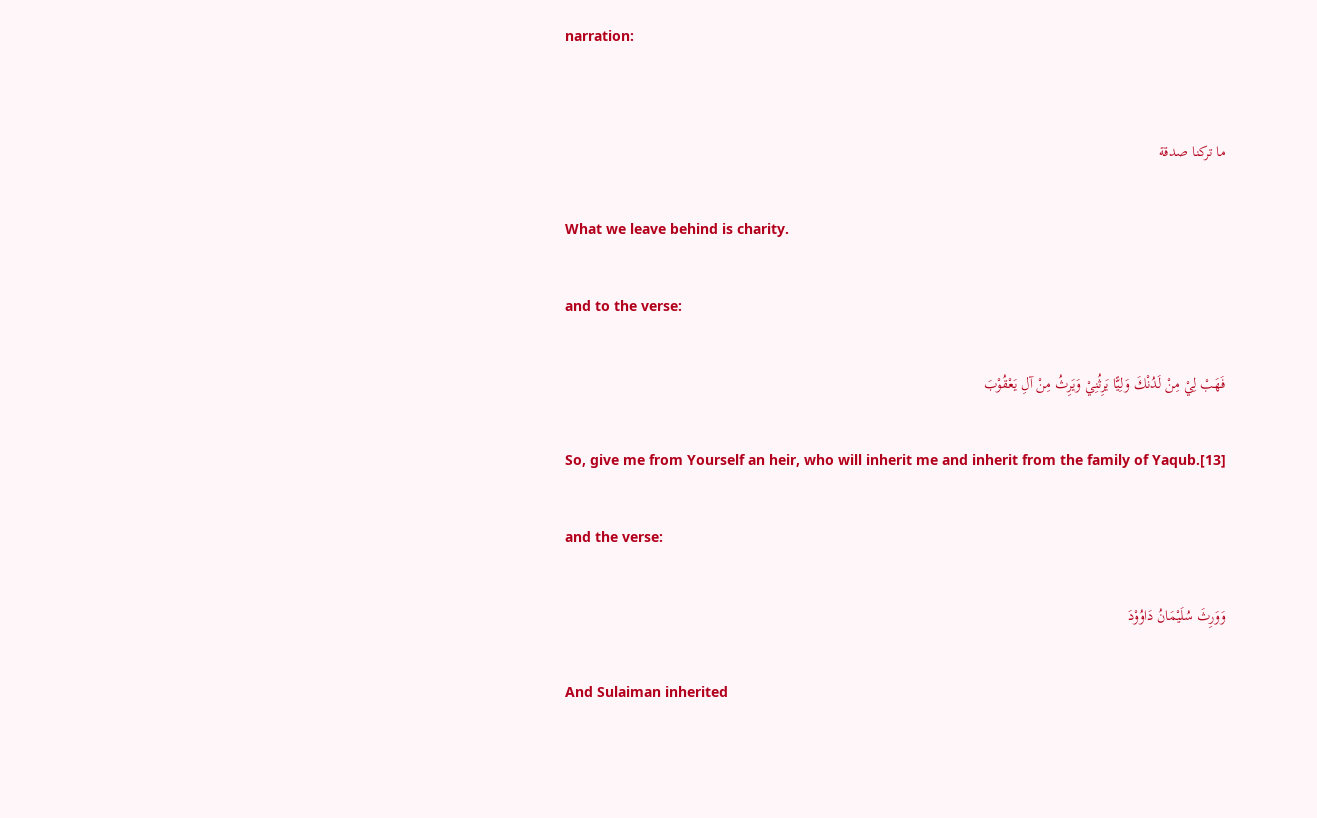narration:


ما تركنا صدقة

What we leave behind is charity.

and to the verse:

فَهَبْ لِيْ مِنْ لَدُنْكَ وَلِيًّا يَرِثُنِيْ وَيَرِثُ مِنْ آلِ يَعْقُوْبَ

So, give me from Yourself an heir, who will inherit me and inherit from the family of Yaqub.[13]

and the verse:

وَوَرِثَ سُلَيْمَانُ دَاوُوْدَ

And Sulaiman inherited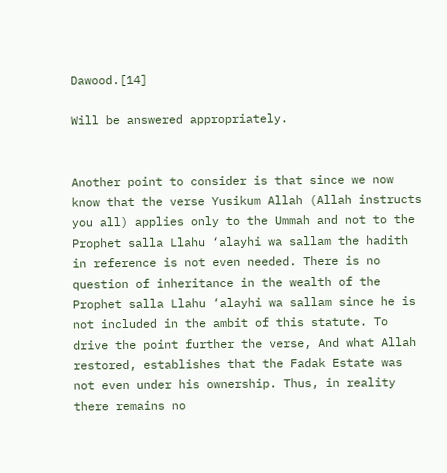Dawood.[14]

Will be answered appropriately.


Another point to consider is that since we now know that the verse Yusikum Allah (Allah instructs you all) applies only to the Ummah and not to the Prophet salla Llahu ‘alayhi wa sallam the hadith in reference is not even needed. There is no question of inheritance in the wealth of the Prophet salla Llahu ‘alayhi wa sallam since he is not included in the ambit of this statute. To drive the point further the verse, And what Allah restored, establishes that the Fadak Estate was not even under his ownership. Thus, in reality there remains no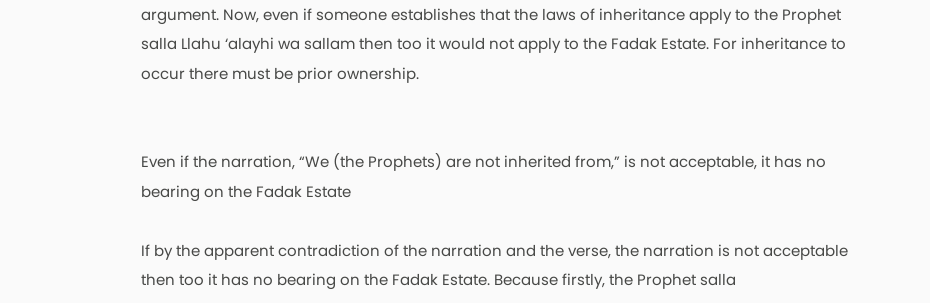argument. Now, even if someone establishes that the laws of inheritance apply to the Prophet salla Llahu ‘alayhi wa sallam then too it would not apply to the Fadak Estate. For inheritance to occur there must be prior ownership.


Even if the narration, “We (the Prophets) are not inherited from,” is not acceptable, it has no bearing on the Fadak Estate

If by the apparent contradiction of the narration and the verse, the narration is not acceptable then too it has no bearing on the Fadak Estate. Because firstly, the Prophet salla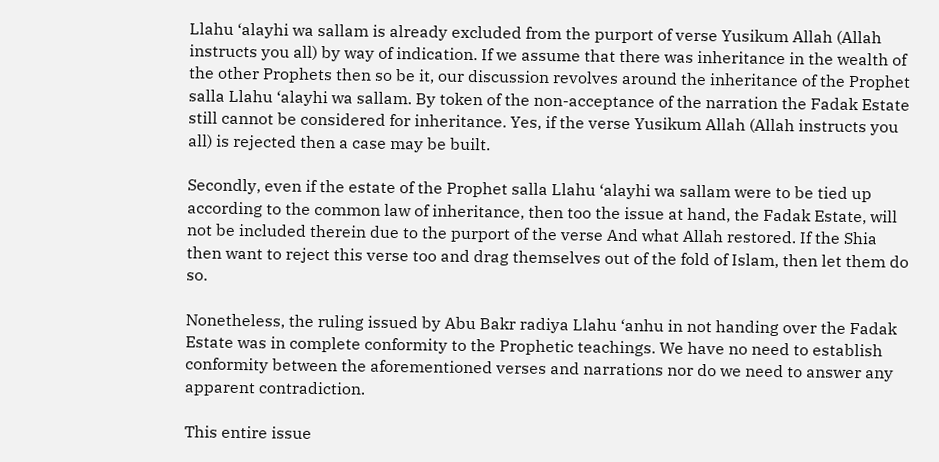Llahu ‘alayhi wa sallam is already excluded from the purport of verse Yusikum Allah (Allah instructs you all) by way of indication. If we assume that there was inheritance in the wealth of the other Prophets then so be it, our discussion revolves around the inheritance of the Prophet salla Llahu ‘alayhi wa sallam. By token of the non-acceptance of the narration the Fadak Estate still cannot be considered for inheritance. Yes, if the verse Yusikum Allah (Allah instructs you all) is rejected then a case may be built.

Secondly, even if the estate of the Prophet salla Llahu ‘alayhi wa sallam were to be tied up according to the common law of inheritance, then too the issue at hand, the Fadak Estate, will not be included therein due to the purport of the verse And what Allah restored. If the Shia then want to reject this verse too and drag themselves out of the fold of Islam, then let them do so.

Nonetheless, the ruling issued by Abu Bakr radiya Llahu ‘anhu in not handing over the Fadak Estate was in complete conformity to the Prophetic teachings. We have no need to establish conformity between the aforementioned verses and narrations nor do we need to answer any apparent contradiction.

This entire issue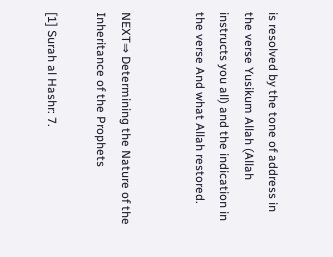is resolved by the tone of address in the verse Yusikum Allah (Allah instructs you all) and the indication in the verse And what Allah restored.


NEXT⇒ Determining the Nature of the Inheritance of the Prophets

[1] Surah al Hashr: 7.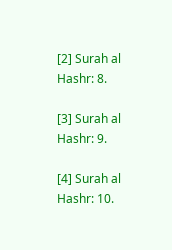[2] Surah al Hashr: 8.

[3] Surah al Hashr: 9.

[4] Surah al Hashr: 10.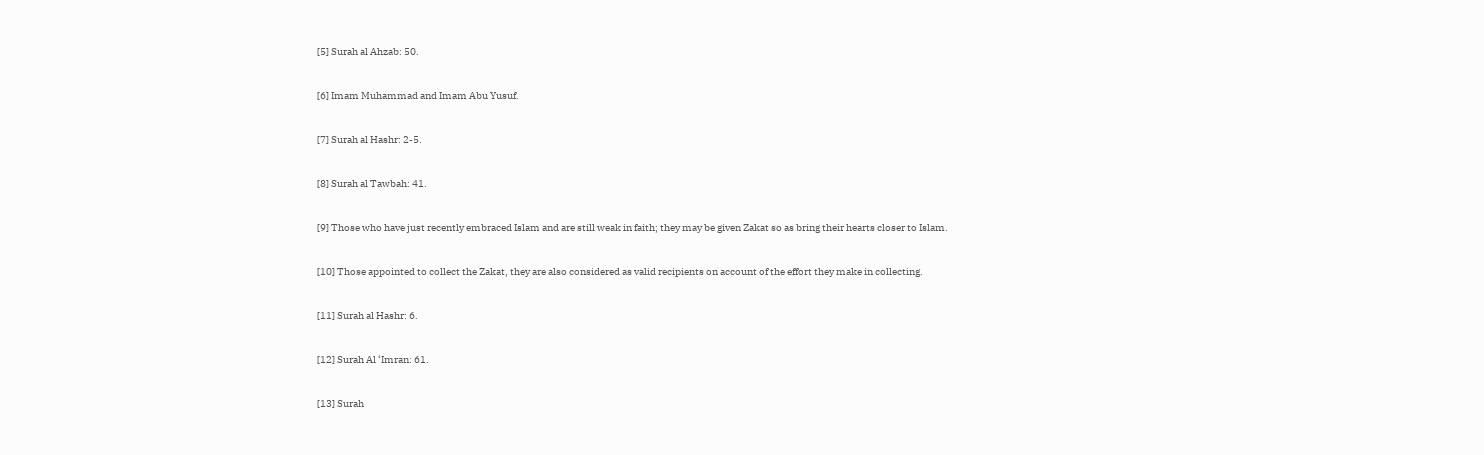[5] Surah al Ahzab: 50.

[6] Imam Muhammad and Imam Abu Yusuf.

[7] Surah al Hashr: 2-5.

[8] Surah al Tawbah: 41.

[9] Those who have just recently embraced Islam and are still weak in faith; they may be given Zakat so as bring their hearts closer to Islam.

[10] Those appointed to collect the Zakat, they are also considered as valid recipients on account of the effort they make in collecting.

[11] Surah al Hashr: 6.

[12] Surah Al ‘Imran: 61.

[13] Surah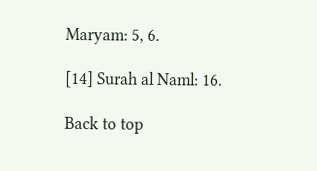Maryam: 5, 6.

[14] Surah al Naml: 16.

Back to top